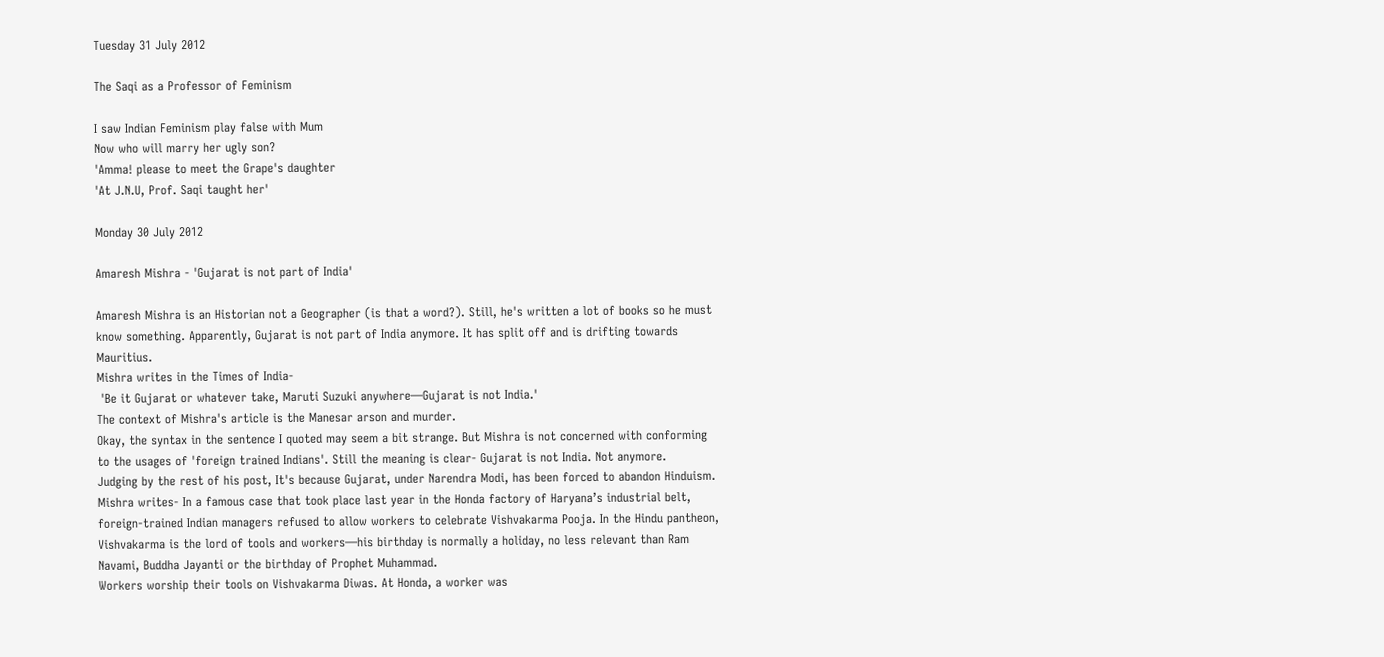Tuesday 31 July 2012

The Saqi as a Professor of Feminism

I saw Indian Feminism play false with Mum
Now who will marry her ugly son?
'Amma! please to meet the Grape's daughter
'At J.N.U, Prof. Saqi taught her'

Monday 30 July 2012

Amaresh Mishra - 'Gujarat is not part of India'

Amaresh Mishra is an Historian not a Geographer (is that a word?). Still, he's written a lot of books so he must know something. Apparently, Gujarat is not part of India anymore. It has split off and is drifting towards Mauritius.
Mishra writes in the Times of India-
 'Be it Gujarat or whatever take, Maruti Suzuki anywhere—Gujarat is not India.'
The context of Mishra's article is the Manesar arson and murder.
Okay, the syntax in the sentence I quoted may seem a bit strange. But Mishra is not concerned with conforming to the usages of 'foreign trained Indians'. Still the meaning is clear- Gujarat is not India. Not anymore.
Judging by the rest of his post, It's because Gujarat, under Narendra Modi, has been forced to abandon Hinduism.
Mishra writes- In a famous case that took place last year in the Honda factory of Haryana’s industrial belt, foreign-trained Indian managers refused to allow workers to celebrate Vishvakarma Pooja. In the Hindu pantheon, Vishvakarma is the lord of tools and workers—his birthday is normally a holiday, no less relevant than Ram Navami, Buddha Jayanti or the birthday of Prophet Muhammad.
Workers worship their tools on Vishvakarma Diwas. At Honda, a worker was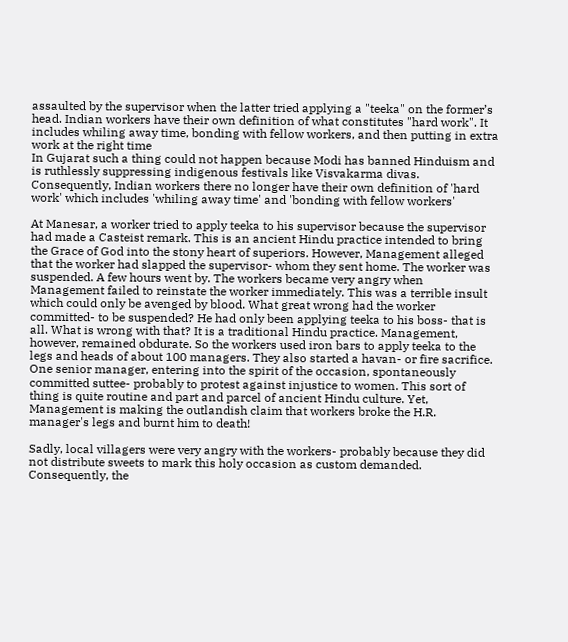assaulted by the supervisor when the latter tried applying a "teeka" on the former’s head. Indian workers have their own definition of what constitutes "hard work". It includes whiling away time, bonding with fellow workers, and then putting in extra work at the right time
In Gujarat such a thing could not happen because Modi has banned Hinduism and is ruthlessly suppressing indigenous festivals like Visvakarma divas. Consequently, Indian workers there no longer have their own definition of 'hard work' which includes 'whiling away time' and 'bonding with fellow workers'

At Manesar, a worker tried to apply teeka to his supervisor because the supervisor had made a Casteist remark. This is an ancient Hindu practice intended to bring the Grace of God into the stony heart of superiors. However, Management alleged that the worker had slapped the supervisor- whom they sent home. The worker was suspended. A few hours went by. The workers became very angry when Management failed to reinstate the worker immediately. This was a terrible insult which could only be avenged by blood. What great wrong had the worker committed- to be suspended? He had only been applying teeka to his boss- that is all. What is wrong with that? It is a traditional Hindu practice. Management, however, remained obdurate. So the workers used iron bars to apply teeka to the legs and heads of about 100 managers. They also started a havan- or fire sacrifice. One senior manager, entering into the spirit of the occasion, spontaneously committed suttee- probably to protest against injustice to women. This sort of thing is quite routine and part and parcel of ancient Hindu culture. Yet, Management is making the outlandish claim that workers broke the H.R. manager's legs and burnt him to death!

Sadly, local villagers were very angry with the workers- probably because they did not distribute sweets to mark this holy occasion as custom demanded. Consequently, the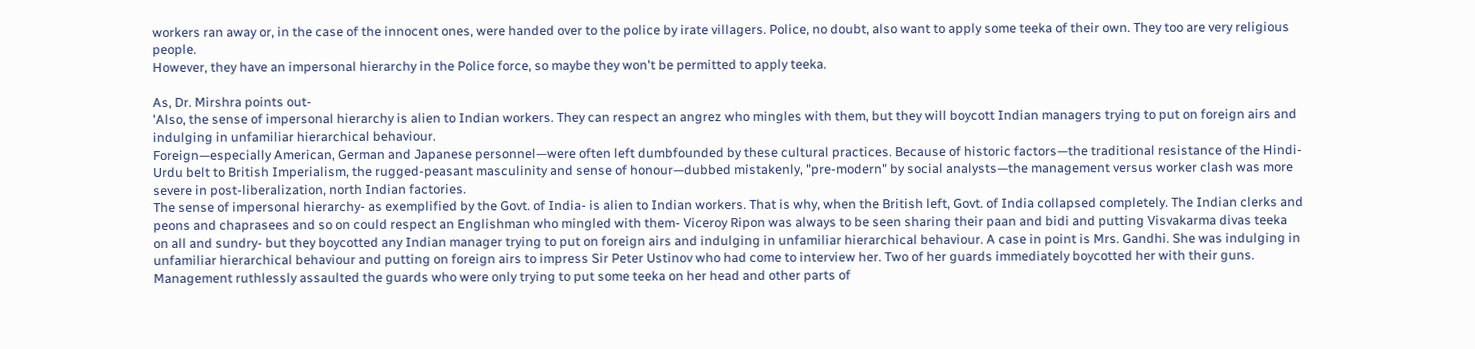workers ran away or, in the case of the innocent ones, were handed over to the police by irate villagers. Police, no doubt, also want to apply some teeka of their own. They too are very religious people.
However, they have an impersonal hierarchy in the Police force, so maybe they won't be permitted to apply teeka.

As, Dr. Mirshra points out-
'Also, the sense of impersonal hierarchy is alien to Indian workers. They can respect an angrez who mingles with them, but they will boycott Indian managers trying to put on foreign airs and indulging in unfamiliar hierarchical behaviour.
Foreign—especially American, German and Japanese personnel—were often left dumbfounded by these cultural practices. Because of historic factors—the traditional resistance of the Hindi-Urdu belt to British Imperialism, the rugged-peasant masculinity and sense of honour—dubbed mistakenly, "pre-modern" by social analysts—the management versus worker clash was more severe in post-liberalization, north Indian factories.
The sense of impersonal hierarchy- as exemplified by the Govt. of India- is alien to Indian workers. That is why, when the British left, Govt. of India collapsed completely. The Indian clerks and peons and chaprasees and so on could respect an Englishman who mingled with them- Viceroy Ripon was always to be seen sharing their paan and bidi and putting Visvakarma divas teeka on all and sundry- but they boycotted any Indian manager trying to put on foreign airs and indulging in unfamiliar hierarchical behaviour. A case in point is Mrs. Gandhi. She was indulging in unfamiliar hierarchical behaviour and putting on foreign airs to impress Sir Peter Ustinov who had come to interview her. Two of her guards immediately boycotted her with their guns. Management ruthlessly assaulted the guards who were only trying to put some teeka on her head and other parts of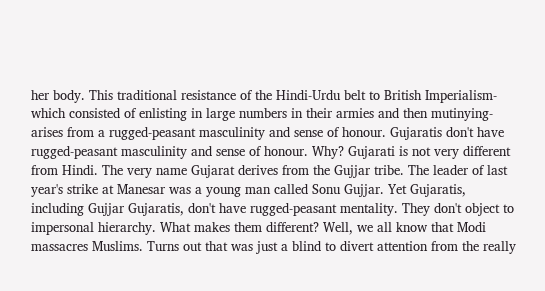her body. This traditional resistance of the Hindi-Urdu belt to British Imperialism- which consisted of enlisting in large numbers in their armies and then mutinying- arises from a rugged-peasant masculinity and sense of honour. Gujaratis don't have rugged-peasant masculinity and sense of honour. Why? Gujarati is not very different from Hindi. The very name Gujarat derives from the Gujjar tribe. The leader of last year's strike at Manesar was a young man called Sonu Gujjar. Yet Gujaratis, including Gujjar Gujaratis, don't have rugged-peasant mentality. They don't object to impersonal hierarchy. What makes them different? Well, we all know that Modi massacres Muslims. Turns out that was just a blind to divert attention from the really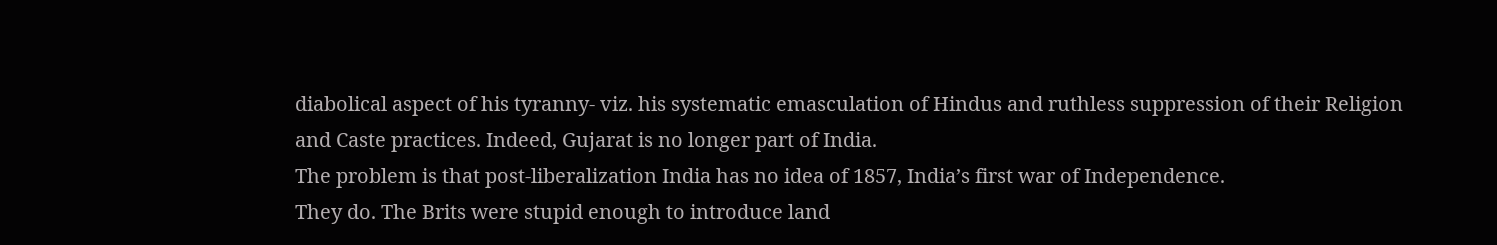diabolical aspect of his tyranny- viz. his systematic emasculation of Hindus and ruthless suppression of their Religion and Caste practices. Indeed, Gujarat is no longer part of India.
The problem is that post-liberalization India has no idea of 1857, India’s first war of Independence.
They do. The Brits were stupid enough to introduce land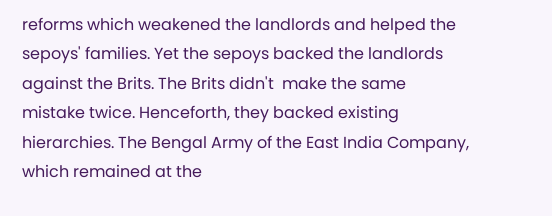reforms which weakened the landlords and helped the sepoys' families. Yet the sepoys backed the landlords against the Brits. The Brits didn't  make the same mistake twice. Henceforth, they backed existing hierarchies. The Bengal Army of the East India Company, which remained at the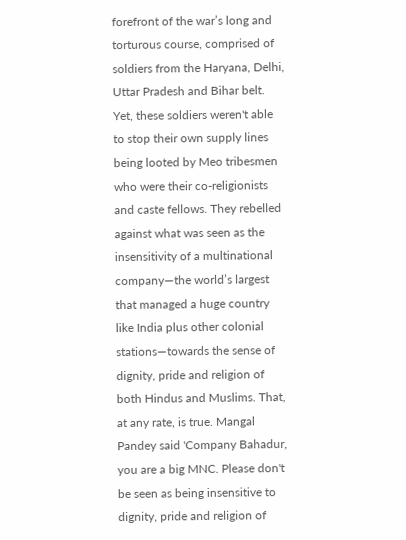forefront of the war’s long and torturous course, comprised of soldiers from the Haryana, Delhi, Uttar Pradesh and Bihar belt. Yet, these soldiers weren't able to stop their own supply lines being looted by Meo tribesmen who were their co-religionists and caste fellows. They rebelled against what was seen as the insensitivity of a multinational company—the world’s largest that managed a huge country like India plus other colonial stations—towards the sense of dignity, pride and religion of both Hindus and Muslims. That, at any rate, is true. Mangal Pandey said 'Company Bahadur, you are a big MNC. Please don't be seen as being insensitive to dignity, pride and religion of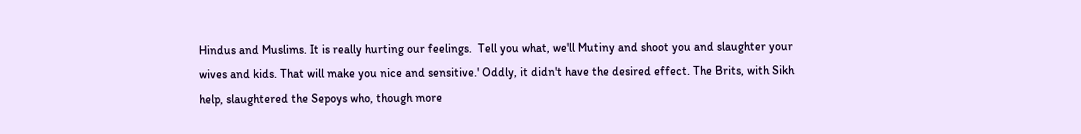Hindus and Muslims. It is really hurting our feelings.  Tell you what, we'll Mutiny and shoot you and slaughter your wives and kids. That will make you nice and sensitive.' Oddly, it didn't have the desired effect. The Brits, with Sikh help, slaughtered the Sepoys who, though more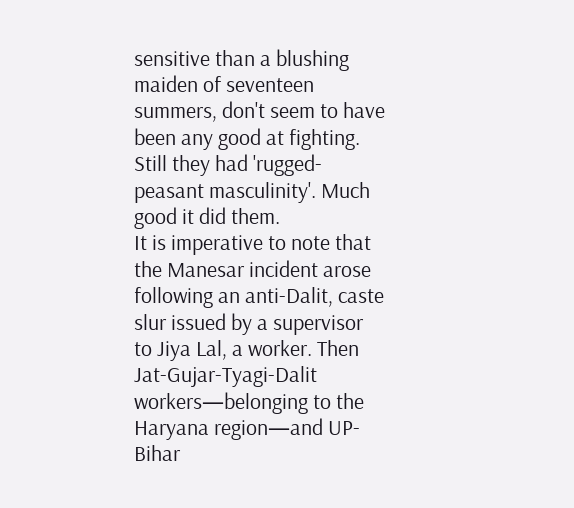sensitive than a blushing maiden of seventeen summers, don't seem to have been any good at fighting. Still they had 'rugged-peasant masculinity'. Much good it did them.
It is imperative to note that the Manesar incident arose following an anti-Dalit, caste slur issued by a supervisor to Jiya Lal, a worker. Then Jat-Gujar-Tyagi-Dalit workers—belonging to the Haryana region—and UP-Bihar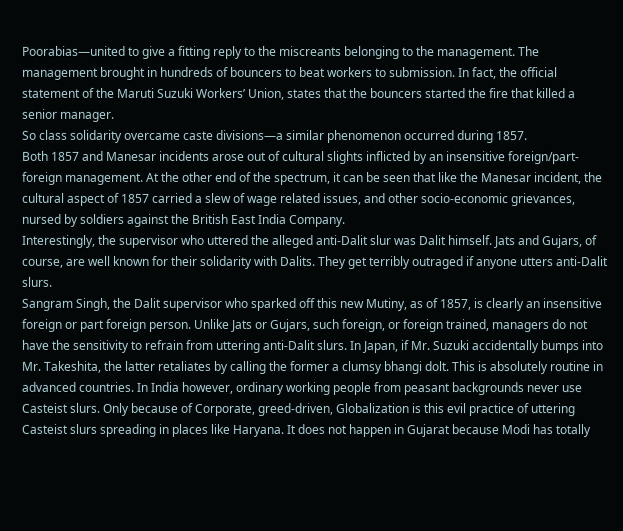Poorabias—united to give a fitting reply to the miscreants belonging to the management. The management brought in hundreds of bouncers to beat workers to submission. In fact, the official statement of the Maruti Suzuki Workers’ Union, states that the bouncers started the fire that killed a senior manager.
So class solidarity overcame caste divisions—a similar phenomenon occurred during 1857.
Both 1857 and Manesar incidents arose out of cultural slights inflicted by an insensitive foreign/part-foreign management. At the other end of the spectrum, it can be seen that like the Manesar incident, the cultural aspect of 1857 carried a slew of wage related issues, and other socio-economic grievances, nursed by soldiers against the British East India Company.
Interestingly, the supervisor who uttered the alleged anti-Dalit slur was Dalit himself. Jats and Gujars, of course, are well known for their solidarity with Dalits. They get terribly outraged if anyone utters anti-Dalit slurs.
Sangram Singh, the Dalit supervisor who sparked off this new Mutiny, as of 1857, is clearly an insensitive foreign or part foreign person. Unlike Jats or Gujars, such foreign, or foreign trained, managers do not have the sensitivity to refrain from uttering anti-Dalit slurs. In Japan, if Mr. Suzuki accidentally bumps into Mr. Takeshita, the latter retaliates by calling the former a clumsy bhangi dolt. This is absolutely routine in advanced countries. In India however, ordinary working people from peasant backgrounds never use Casteist slurs. Only because of Corporate, greed-driven, Globalization is this evil practice of uttering Casteist slurs spreading in places like Haryana. It does not happen in Gujarat because Modi has totally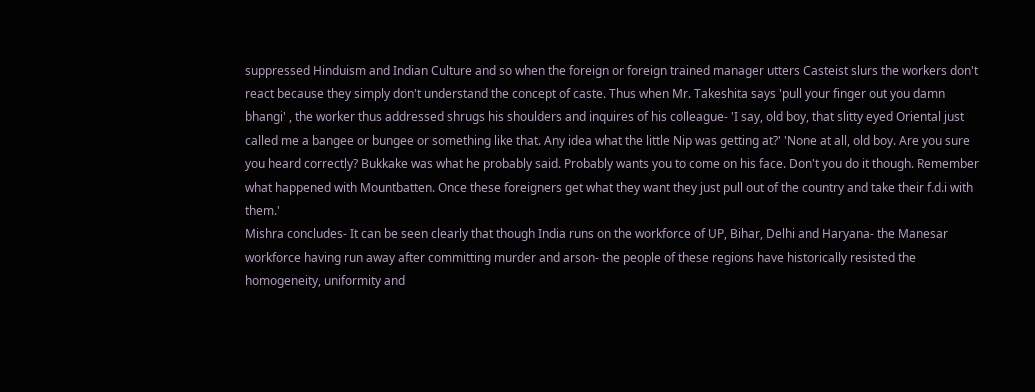suppressed Hinduism and Indian Culture and so when the foreign or foreign trained manager utters Casteist slurs the workers don't react because they simply don't understand the concept of caste. Thus when Mr. Takeshita says 'pull your finger out you damn bhangi' , the worker thus addressed shrugs his shoulders and inquires of his colleague- 'I say, old boy, that slitty eyed Oriental just called me a bangee or bungee or something like that. Any idea what the little Nip was getting at?' 'None at all, old boy. Are you sure you heard correctly? Bukkake was what he probably said. Probably wants you to come on his face. Don't you do it though. Remember what happened with Mountbatten. Once these foreigners get what they want they just pull out of the country and take their f.d.i with them.'
Mishra concludes- It can be seen clearly that though India runs on the workforce of UP, Bihar, Delhi and Haryana- the Manesar workforce having run away after committing murder and arson- the people of these regions have historically resisted the homogeneity, uniformity and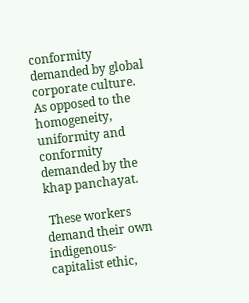conformity demanded by global corporate culture. As opposed to the homogeneity, uniformity and conformity demanded by the khap panchayat.

 These workers demand their own indigenous-capitalist ethic,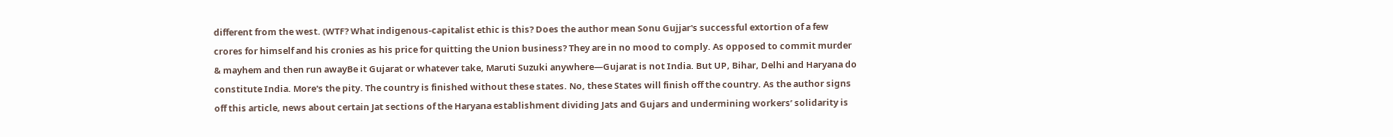different from the west. (WTF? What indigenous-capitalist ethic is this? Does the author mean Sonu Gujjar's successful extortion of a few crores for himself and his cronies as his price for quitting the Union business? They are in no mood to comply. As opposed to commit murder & mayhem and then run awayBe it Gujarat or whatever take, Maruti Suzuki anywhere—Gujarat is not India. But UP, Bihar, Delhi and Haryana do constitute India. More's the pity. The country is finished without these states. No, these States will finish off the country. As the author signs off this article, news about certain Jat sections of the Haryana establishment dividing Jats and Gujars and undermining workers’ solidarity is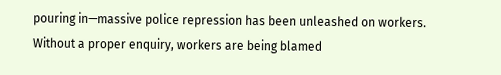pouring in—massive police repression has been unleashed on workers. Without a proper enquiry, workers are being blamed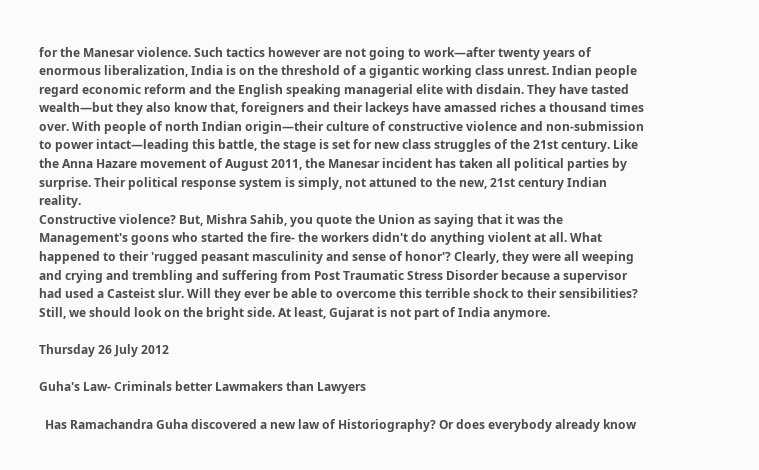for the Manesar violence. Such tactics however are not going to work—after twenty years of enormous liberalization, India is on the threshold of a gigantic working class unrest. Indian people regard economic reform and the English speaking managerial elite with disdain. They have tasted wealth—but they also know that, foreigners and their lackeys have amassed riches a thousand times over. With people of north Indian origin—their culture of constructive violence and non-submission to power intact—leading this battle, the stage is set for new class struggles of the 21st century. Like the Anna Hazare movement of August 2011, the Manesar incident has taken all political parties by surprise. Their political response system is simply, not attuned to the new, 21st century Indian reality.
Constructive violence? But, Mishra Sahib, you quote the Union as saying that it was the Management's goons who started the fire- the workers didn't do anything violent at all. What happened to their 'rugged peasant masculinity and sense of honor'? Clearly, they were all weeping and crying and trembling and suffering from Post Traumatic Stress Disorder because a supervisor had used a Casteist slur. Will they ever be able to overcome this terrible shock to their sensibilities?
Still, we should look on the bright side. At least, Gujarat is not part of India anymore.

Thursday 26 July 2012

Guha's Law- Criminals better Lawmakers than Lawyers

  Has Ramachandra Guha discovered a new law of Historiography? Or does everybody already know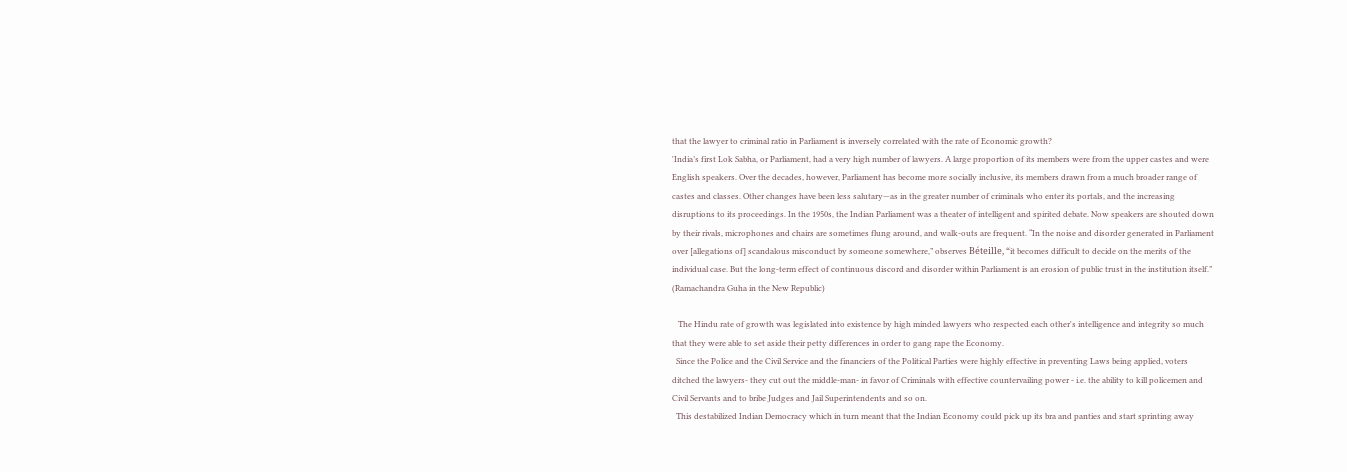that the lawyer to criminal ratio in Parliament is inversely correlated with the rate of Economic growth?
'India’s first Lok Sabha, or Parliament, had a very high number of lawyers. A large proportion of its members were from the upper castes and were English speakers. Over the decades, however, Parliament has become more socially inclusive, its members drawn from a much broader range of castes and classes. Other changes have been less salutary—as in the greater number of criminals who enter its portals, and the increasing disruptions to its proceedings. In the 1950s, the Indian Parliament was a theater of intelligent and spirited debate. Now speakers are shouted down by their rivals, microphones and chairs are sometimes flung around, and walk-outs are frequent. “In the noise and disorder generated in Parliament over [allegations of] scandalous misconduct by someone somewhere,” observes Béteille, “it becomes difficult to decide on the merits of the individual case. But the long-term effect of continuous discord and disorder within Parliament is an erosion of public trust in the institution itself.”
(Ramachandra Guha in the New Republic)

   The Hindu rate of growth was legislated into existence by high minded lawyers who respected each other's intelligence and integrity so much that they were able to set aside their petty differences in order to gang rape the Economy.
  Since the Police and the Civil Service and the financiers of the Political Parties were highly effective in preventing Laws being applied, voters ditched the lawyers- they cut out the middle-man- in favor of Criminals with effective countervailing power - i.e. the ability to kill policemen and Civil Servants and to bribe Judges and Jail Superintendents and so on.
  This destabilized Indian Democracy which in turn meant that the Indian Economy could pick up its bra and panties and start sprinting away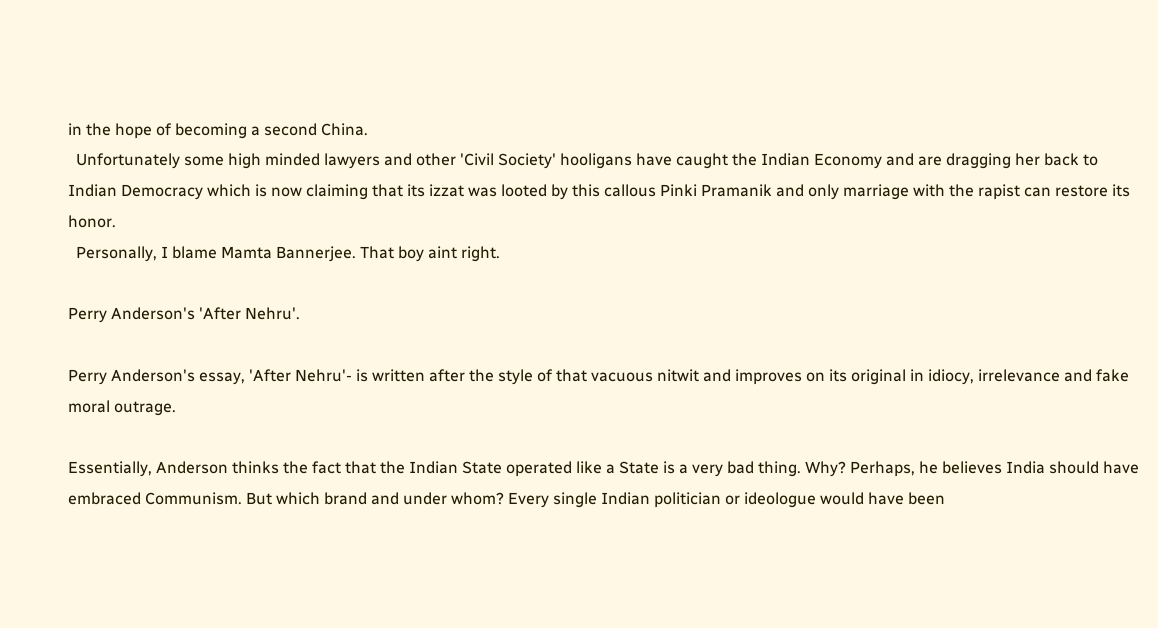in the hope of becoming a second China.
  Unfortunately some high minded lawyers and other 'Civil Society' hooligans have caught the Indian Economy and are dragging her back to Indian Democracy which is now claiming that its izzat was looted by this callous Pinki Pramanik and only marriage with the rapist can restore its honor.
  Personally, I blame Mamta Bannerjee. That boy aint right.

Perry Anderson's 'After Nehru'.

Perry Anderson's essay, 'After Nehru'- is written after the style of that vacuous nitwit and improves on its original in idiocy, irrelevance and fake moral outrage.

Essentially, Anderson thinks the fact that the Indian State operated like a State is a very bad thing. Why? Perhaps, he believes India should have embraced Communism. But which brand and under whom? Every single Indian politician or ideologue would have been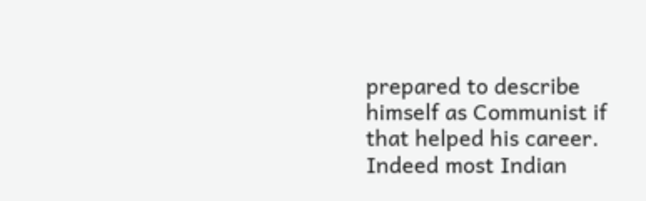prepared to describe himself as Communist if that helped his career. Indeed most Indian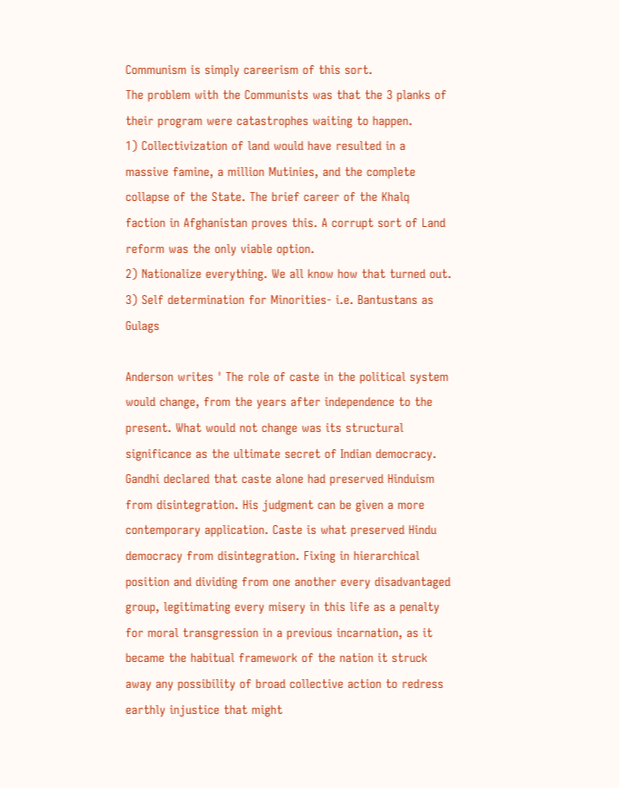Communism is simply careerism of this sort.
The problem with the Communists was that the 3 planks of their program were catastrophes waiting to happen.
1) Collectivization of land would have resulted in a massive famine, a million Mutinies, and the complete collapse of the State. The brief career of the Khalq faction in Afghanistan proves this. A corrupt sort of Land reform was the only viable option.
2) Nationalize everything. We all know how that turned out.
3) Self determination for Minorities- i.e. Bantustans as Gulags

Anderson writes ' The role of caste in the political system would change, from the years after independence to the present. What would not change was its structural significance as the ultimate secret of Indian democracy. Gandhi declared that caste alone had preserved Hinduism from disintegration. His judgment can be given a more contemporary application. Caste is what preserved Hindu democracy from disintegration. Fixing in hierarchical position and dividing from one another every disadvantaged group, legitimating every misery in this life as a penalty for moral transgression in a previous incarnation, as it became the habitual framework of the nation it struck away any possibility of broad collective action to redress earthly injustice that might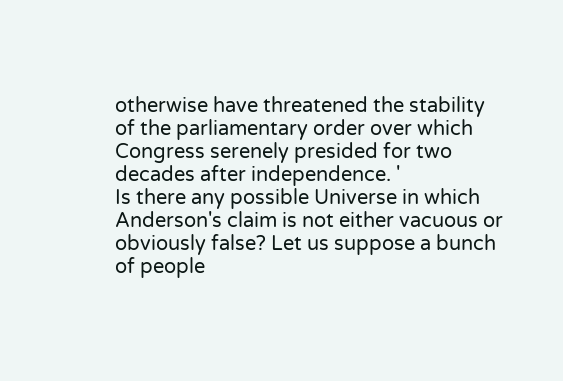otherwise have threatened the stability of the parliamentary order over which Congress serenely presided for two decades after independence. '
Is there any possible Universe in which Anderson's claim is not either vacuous or obviously false? Let us suppose a bunch of people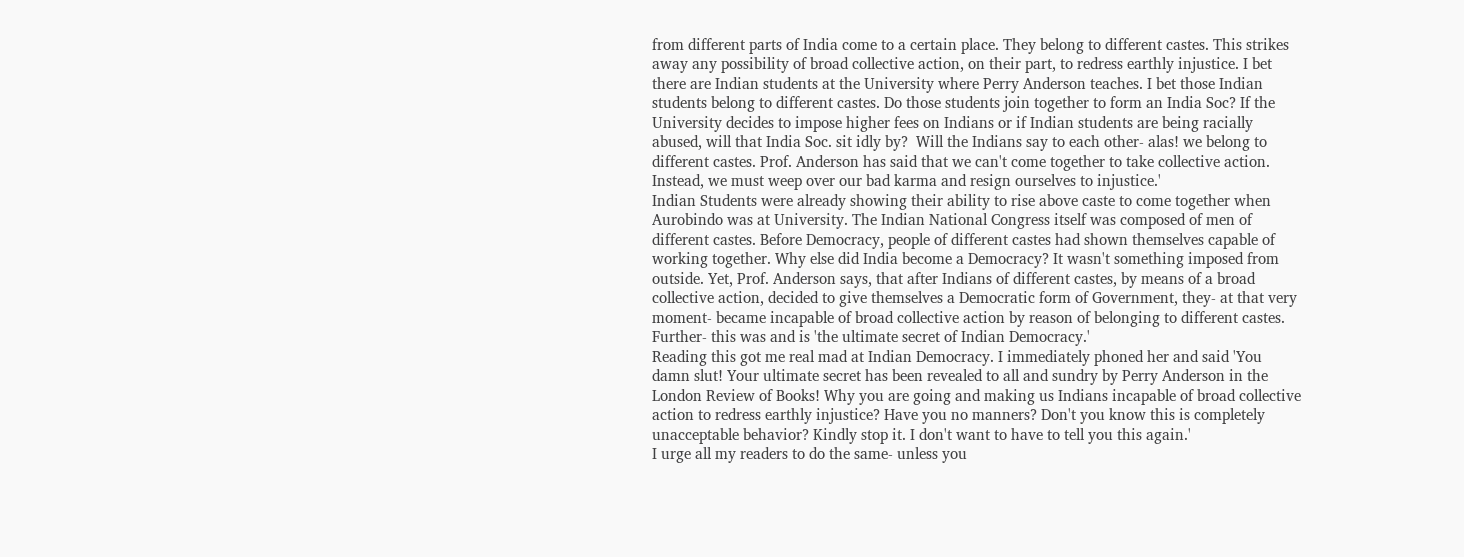from different parts of India come to a certain place. They belong to different castes. This strikes away any possibility of broad collective action, on their part, to redress earthly injustice. I bet there are Indian students at the University where Perry Anderson teaches. I bet those Indian students belong to different castes. Do those students join together to form an India Soc? If the University decides to impose higher fees on Indians or if Indian students are being racially abused, will that India Soc. sit idly by?  Will the Indians say to each other- alas! we belong to different castes. Prof. Anderson has said that we can't come together to take collective action. Instead, we must weep over our bad karma and resign ourselves to injustice.'
Indian Students were already showing their ability to rise above caste to come together when Aurobindo was at University. The Indian National Congress itself was composed of men of different castes. Before Democracy, people of different castes had shown themselves capable of working together. Why else did India become a Democracy? It wasn't something imposed from outside. Yet, Prof. Anderson says, that after Indians of different castes, by means of a broad collective action, decided to give themselves a Democratic form of Government, they- at that very moment- became incapable of broad collective action by reason of belonging to different castes. Further- this was and is 'the ultimate secret of Indian Democracy.'
Reading this got me real mad at Indian Democracy. I immediately phoned her and said 'You damn slut! Your ultimate secret has been revealed to all and sundry by Perry Anderson in the London Review of Books! Why you are going and making us Indians incapable of broad collective action to redress earthly injustice? Have you no manners? Don't you know this is completely unacceptable behavior? Kindly stop it. I don't want to have to tell you this again.'
I urge all my readers to do the same- unless you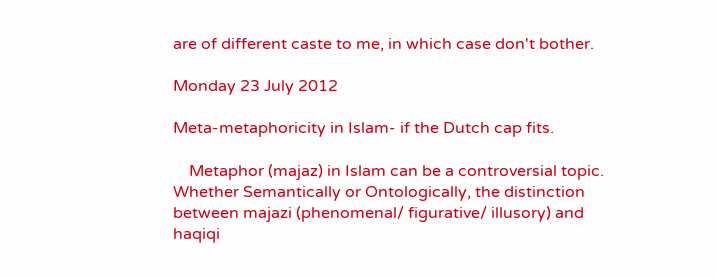are of different caste to me, in which case don't bother.

Monday 23 July 2012

Meta-metaphoricity in Islam- if the Dutch cap fits.

    Metaphor (majaz) in Islam can be a controversial topic. Whether Semantically or Ontologically, the distinction between majazi (phenomenal/ figurative/ illusory) and haqiqi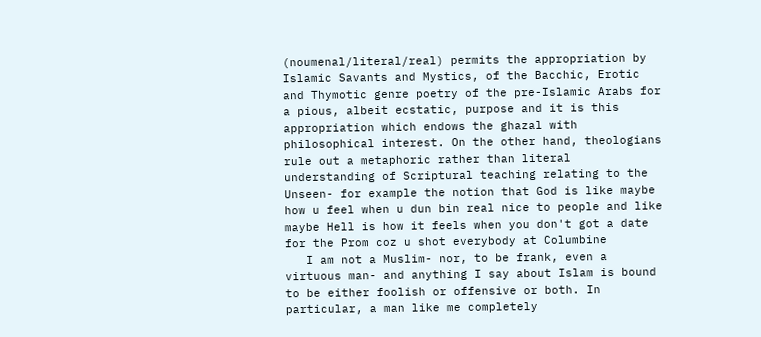(noumenal/literal/real) permits the appropriation by Islamic Savants and Mystics, of the Bacchic, Erotic and Thymotic genre poetry of the pre-Islamic Arabs for a pious, albeit ecstatic, purpose and it is this appropriation which endows the ghazal with philosophical interest. On the other hand, theologians rule out a metaphoric rather than literal understanding of Scriptural teaching relating to the Unseen- for example the notion that God is like maybe how u feel when u dun bin real nice to people and like maybe Hell is how it feels when you don't got a date for the Prom coz u shot everybody at Columbine
   I am not a Muslim- nor, to be frank, even a virtuous man- and anything I say about Islam is bound to be either foolish or offensive or both. In particular, a man like me completely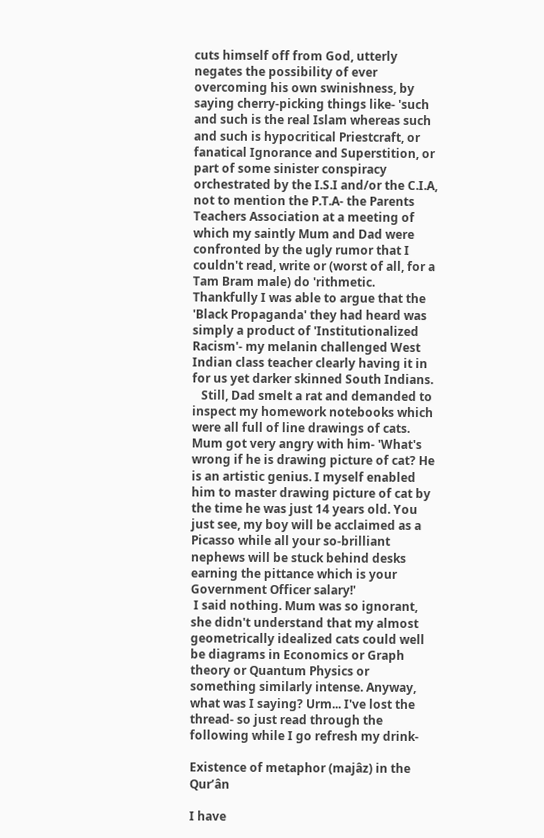cuts himself off from God, utterly negates the possibility of ever overcoming his own swinishness, by saying cherry-picking things like- 'such and such is the real Islam whereas such and such is hypocritical Priestcraft, or fanatical Ignorance and Superstition, or part of some sinister conspiracy orchestrated by the I.S.I and/or the C.I.A, not to mention the P.T.A- the Parents Teachers Association at a meeting of which my saintly Mum and Dad were confronted by the ugly rumor that I couldn't read, write or (worst of all, for a Tam Bram male) do 'rithmetic. Thankfully I was able to argue that the 'Black Propaganda' they had heard was simply a product of 'Institutionalized Racism'- my melanin challenged West Indian class teacher clearly having it in for us yet darker skinned South Indians.
   Still, Dad smelt a rat and demanded to inspect my homework notebooks which were all full of line drawings of cats. Mum got very angry with him- 'What's wrong if he is drawing picture of cat? He is an artistic genius. I myself enabled him to master drawing picture of cat by the time he was just 14 years old. You just see, my boy will be acclaimed as a Picasso while all your so-brilliant nephews will be stuck behind desks earning the pittance which is your Government Officer salary!'
 I said nothing. Mum was so ignorant, she didn't understand that my almost geometrically idealized cats could well be diagrams in Economics or Graph theory or Quantum Physics or something similarly intense. Anyway, what was I saying? Urm... I've lost the thread- so just read through the following while I go refresh my drink-

Existence of metaphor (majâz) in the Qur’ân

I have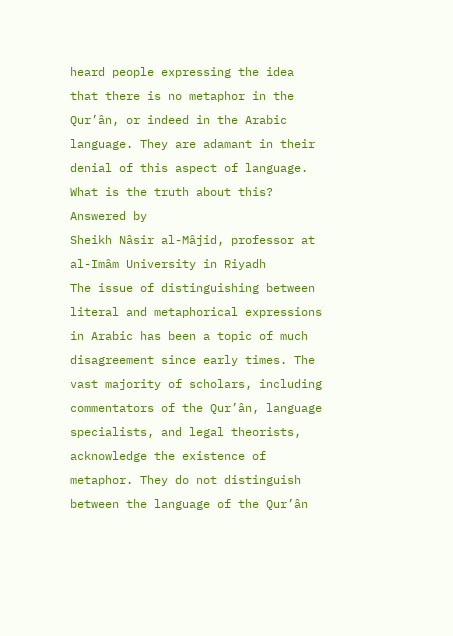heard people expressing the idea that there is no metaphor in the Qur’ân, or indeed in the Arabic language. They are adamant in their denial of this aspect of language. What is the truth about this?
Answered by
Sheikh Nâsir al-Mâjid, professor at al-Imâm University in Riyadh
The issue of distinguishing between literal and metaphorical expressions in Arabic has been a topic of much disagreement since early times. The vast majority of scholars, including commentators of the Qur’ân, language specialists, and legal theorists, acknowledge the existence of metaphor. They do not distinguish between the language of the Qur’ân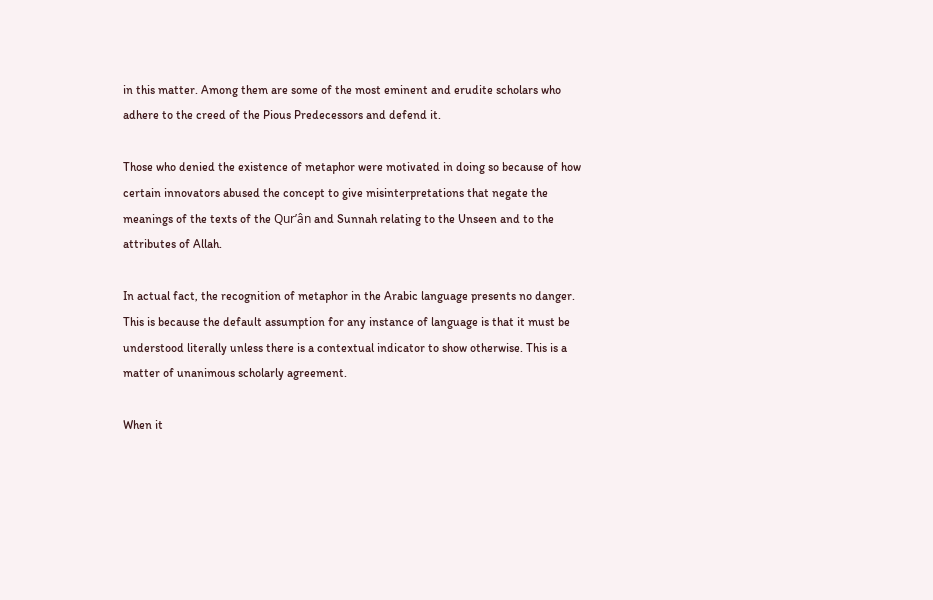in this matter. Among them are some of the most eminent and erudite scholars who adhere to the creed of the Pious Predecessors and defend it.

Those who denied the existence of metaphor were motivated in doing so because of how certain innovators abused the concept to give misinterpretations that negate the meanings of the texts of the Qur’ân and Sunnah relating to the Unseen and to the attributes of Allah.

In actual fact, the recognition of metaphor in the Arabic language presents no danger. This is because the default assumption for any instance of language is that it must be understood literally unless there is a contextual indicator to show otherwise. This is a matter of unanimous scholarly agreement.

When it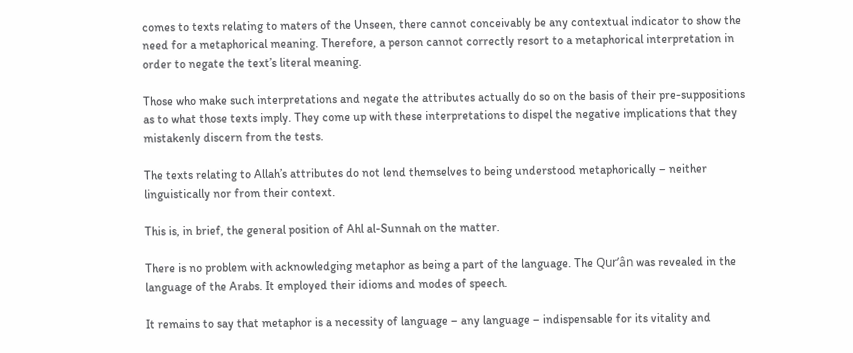comes to texts relating to maters of the Unseen, there cannot conceivably be any contextual indicator to show the need for a metaphorical meaning. Therefore, a person cannot correctly resort to a metaphorical interpretation in order to negate the text’s literal meaning.

Those who make such interpretations and negate the attributes actually do so on the basis of their pre-suppositions as to what those texts imply. They come up with these interpretations to dispel the negative implications that they mistakenly discern from the tests.

The texts relating to Allah’s attributes do not lend themselves to being understood metaphorically – neither linguistically nor from their context.

This is, in brief, the general position of Ahl al-Sunnah on the matter.

There is no problem with acknowledging metaphor as being a part of the language. The Qur’ân was revealed in the language of the Arabs. It employed their idioms and modes of speech.

It remains to say that metaphor is a necessity of language – any language – indispensable for its vitality and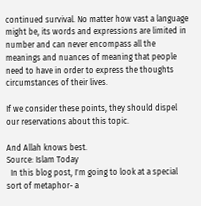continued survival. No matter how vast a language might be, its words and expressions are limited in number and can never encompass all the meanings and nuances of meaning that people need to have in order to express the thoughts circumstances of their lives.

If we consider these points, they should dispel our reservations about this topic.

And Allah knows best.
Source: Islam Today
  In this blog post, I'm going to look at a special sort of metaphor- a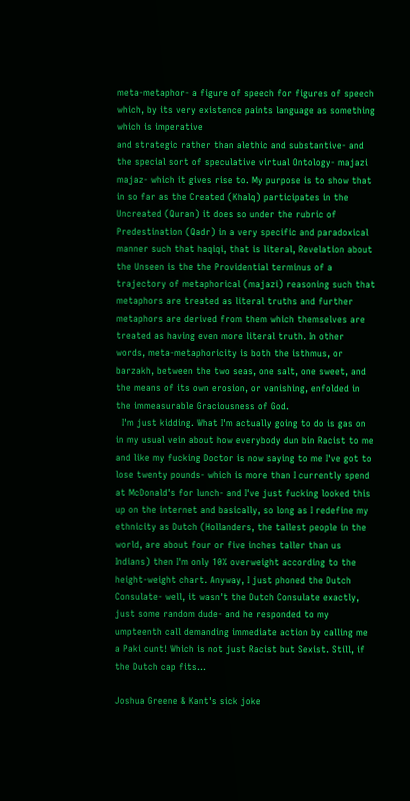meta-metaphor- a figure of speech for figures of speech which, by its very existence paints language as something which is imperative
and strategic rather than alethic and substantive- and the special sort of speculative virtual Ontology- majazi majaz- which it gives rise to. My purpose is to show that in so far as the Created (Khalq) participates in the Uncreated (Quran) it does so under the rubric of Predestination (Qadr) in a very specific and paradoxical manner such that haqiqi, that is literal, Revelation about the Unseen is the the Providential terminus of a trajectory of metaphorical (majazi) reasoning such that metaphors are treated as literal truths and further metaphors are derived from them which themselves are treated as having even more literal truth. In other words, meta-metaphoricity is both the isthmus, or barzakh, between the two seas, one salt, one sweet, and the means of its own erosion, or vanishing, enfolded in the immeasurable Graciousness of God.
  I'm just kidding. What I'm actually going to do is gas on in my usual vein about how everybody dun bin Racist to me and like my fucking Doctor is now saying to me I've got to lose twenty pounds- which is more than I currently spend at McDonald's for lunch- and I've just fucking looked this up on the internet and basically, so long as I redefine my ethnicity as Dutch (Hollanders, the tallest people in the world, are about four or five inches taller than us Indians) then I'm only 10% overweight according to the height-weight chart. Anyway, I just phoned the Dutch Consulate- well, it wasn't the Dutch Consulate exactly, just some random dude- and he responded to my umpteenth call demanding immediate action by calling me a Paki cunt! Which is not just Racist but Sexist. Still, if the Dutch cap fits...

Joshua Greene & Kant's sick joke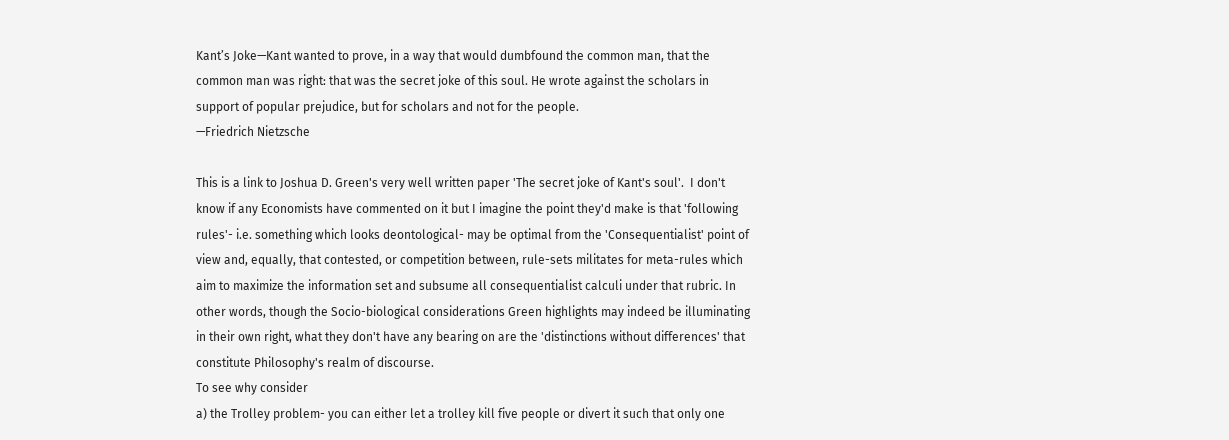Kant’s Joke—Kant wanted to prove, in a way that would dumbfound the common man, that the common man was right: that was the secret joke of this soul. He wrote against the scholars in support of popular prejudice, but for scholars and not for the people.
—Friedrich Nietzsche

This is a link to Joshua D. Green's very well written paper 'The secret joke of Kant's soul'.  I don't know if any Economists have commented on it but I imagine the point they'd make is that 'following rules'- i.e. something which looks deontological- may be optimal from the 'Consequentialist' point of view and, equally, that contested, or competition between, rule-sets militates for meta-rules which aim to maximize the information set and subsume all consequentialist calculi under that rubric. In other words, though the Socio-biological considerations Green highlights may indeed be illuminating in their own right, what they don't have any bearing on are the 'distinctions without differences' that constitute Philosophy's realm of discourse.
To see why consider
a) the Trolley problem- you can either let a trolley kill five people or divert it such that only one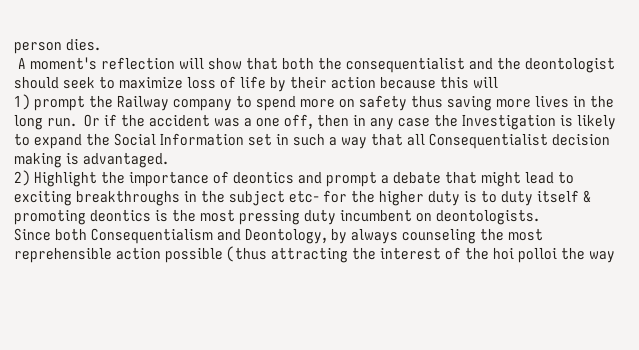person dies.
 A moment's reflection will show that both the consequentialist and the deontologist should seek to maximize loss of life by their action because this will
1) prompt the Railway company to spend more on safety thus saving more lives in the long run.  Or if the accident was a one off, then in any case the Investigation is likely to expand the Social Information set in such a way that all Consequentialist decision making is advantaged.
2) Highlight the importance of deontics and prompt a debate that might lead to exciting breakthroughs in the subject etc- for the higher duty is to duty itself & promoting deontics is the most pressing duty incumbent on deontologists.
Since both Consequentialism and Deontology, by always counseling the most reprehensible action possible (thus attracting the interest of the hoi polloi the way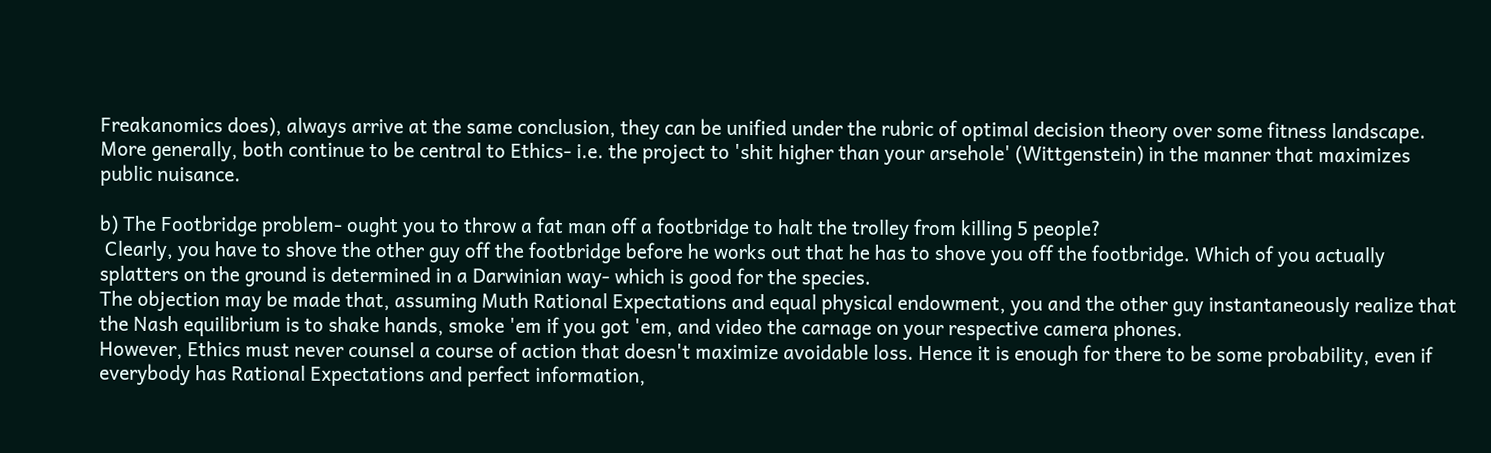Freakanomics does), always arrive at the same conclusion, they can be unified under the rubric of optimal decision theory over some fitness landscape.
More generally, both continue to be central to Ethics- i.e. the project to 'shit higher than your arsehole' (Wittgenstein) in the manner that maximizes public nuisance.

b) The Footbridge problem- ought you to throw a fat man off a footbridge to halt the trolley from killing 5 people?
 Clearly, you have to shove the other guy off the footbridge before he works out that he has to shove you off the footbridge. Which of you actually splatters on the ground is determined in a Darwinian way- which is good for the species.
The objection may be made that, assuming Muth Rational Expectations and equal physical endowment, you and the other guy instantaneously realize that the Nash equilibrium is to shake hands, smoke 'em if you got 'em, and video the carnage on your respective camera phones.
However, Ethics must never counsel a course of action that doesn't maximize avoidable loss. Hence it is enough for there to be some probability, even if everybody has Rational Expectations and perfect information,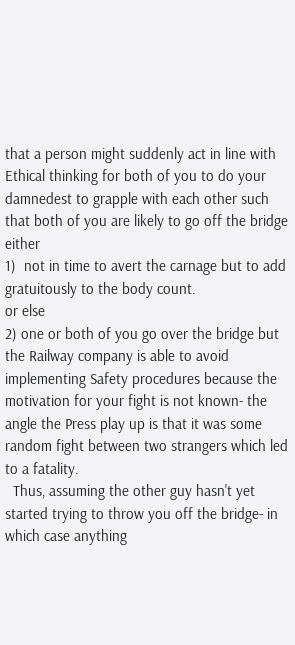that a person might suddenly act in line with Ethical thinking for both of you to do your damnedest to grapple with each other such that both of you are likely to go off the bridge either
1)  not in time to avert the carnage but to add gratuitously to the body count.
or else
2) one or both of you go over the bridge but the Railway company is able to avoid implementing Safety procedures because the motivation for your fight is not known- the angle the Press play up is that it was some random fight between two strangers which led to a fatality.
  Thus, assuming the other guy hasn't yet started trying to throw you off the bridge- in which case anything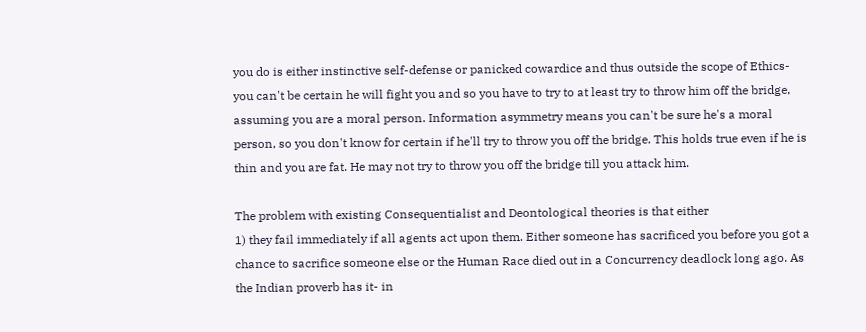you do is either instinctive self-defense or panicked cowardice and thus outside the scope of Ethics- you can't be certain he will fight you and so you have to try to at least try to throw him off the bridge, assuming you are a moral person. Information asymmetry means you can't be sure he's a moral person, so you don't know for certain if he'll try to throw you off the bridge. This holds true even if he is thin and you are fat. He may not try to throw you off the bridge till you attack him.

The problem with existing Consequentialist and Deontological theories is that either
1) they fail immediately if all agents act upon them. Either someone has sacrificed you before you got a chance to sacrifice someone else or the Human Race died out in a Concurrency deadlock long ago. As the Indian proverb has it- in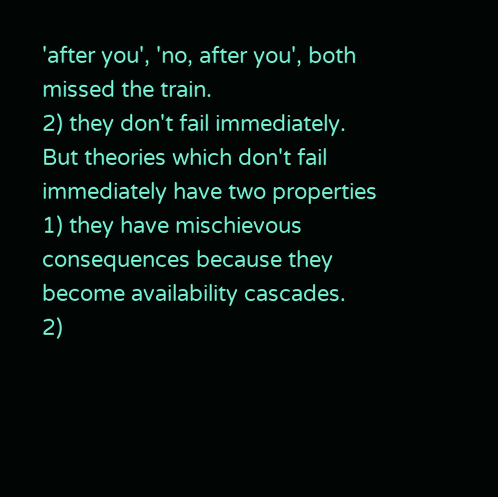'after you', 'no, after you', both missed the train.
2) they don't fail immediately.
But theories which don't fail immediately have two properties
1) they have mischievous consequences because they become availability cascades.
2)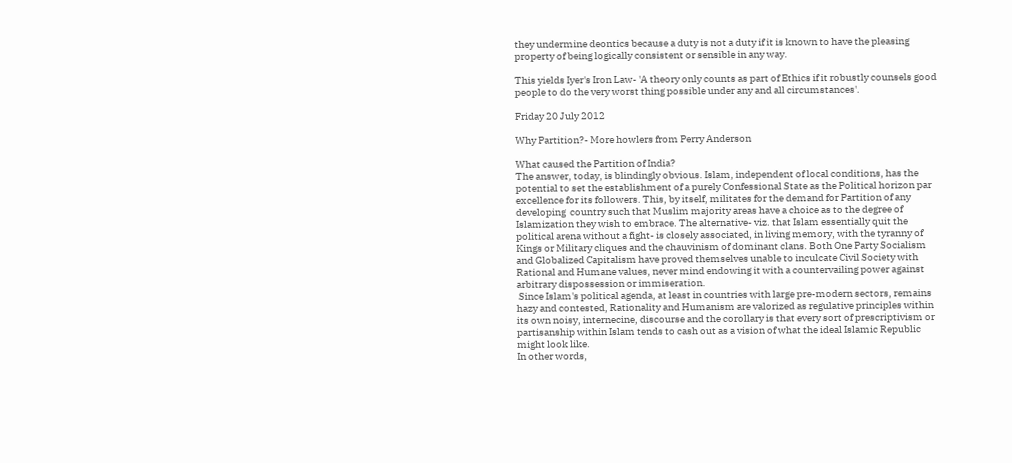they undermine deontics because a duty is not a duty if it is known to have the pleasing property of being logically consistent or sensible in any way.

This yields Iyer's Iron Law- 'A theory only counts as part of Ethics if it robustly counsels good people to do the very worst thing possible under any and all circumstances'.

Friday 20 July 2012

Why Partition?- More howlers from Perry Anderson

What caused the Partition of India?
The answer, today, is blindingly obvious. Islam, independent of local conditions, has the potential to set the establishment of a purely Confessional State as the Political horizon par excellence for its followers. This, by itself, militates for the demand for Partition of any developing  country such that Muslim majority areas have a choice as to the degree of Islamization they wish to embrace. The alternative- viz. that Islam essentially quit the political arena without a fight- is closely associated, in living memory, with the tyranny of Kings or Military cliques and the chauvinism of dominant clans. Both One Party Socialism and Globalized Capitalism have proved themselves unable to inculcate Civil Society with Rational and Humane values, never mind endowing it with a countervailing power against arbitrary dispossession or immiseration.
 Since Islam's political agenda, at least in countries with large pre-modern sectors, remains hazy and contested, Rationality and Humanism are valorized as regulative principles within its own noisy, internecine, discourse and the corollary is that every sort of prescriptivism or partisanship within Islam tends to cash out as a vision of what the ideal Islamic Republic might look like.
In other words,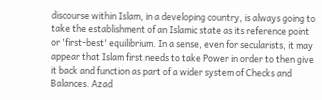discourse within Islam, in a developing country, is always going to take the establishment of an Islamic state as its reference point or 'first-best' equilibrium. In a sense, even for secularists, it may appear that Islam first needs to take Power in order to then give it back and function as part of a wider system of Checks and Balances. Azad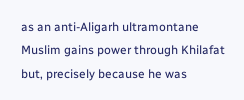as an anti-Aligarh ultramontane Muslim gains power through Khilafat but, precisely because he was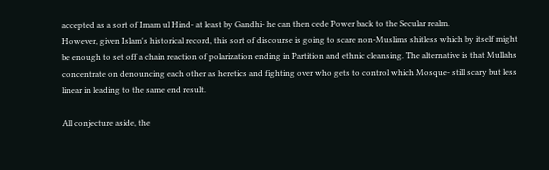accepted as a sort of Imam ul Hind- at least by Gandhi- he can then cede Power back to the Secular realm.
However, given Islam's historical record, this sort of discourse is going to scare non-Muslims shitless which by itself might be enough to set off a chain reaction of polarization ending in Partition and ethnic cleansing. The alternative is that Mullahs concentrate on denouncing each other as heretics and fighting over who gets to control which Mosque- still scary but less linear in leading to the same end result.

All conjecture aside, the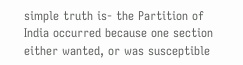simple truth is- the Partition of India occurred because one section either wanted, or was susceptible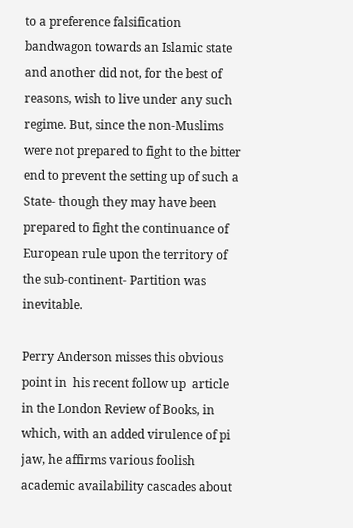to a preference falsification bandwagon towards an Islamic state and another did not, for the best of reasons, wish to live under any such regime. But, since the non-Muslims were not prepared to fight to the bitter end to prevent the setting up of such a State- though they may have been prepared to fight the continuance of European rule upon the territory of the sub-continent- Partition was inevitable.

Perry Anderson misses this obvious point in  his recent follow up  article in the London Review of Books, in which, with an added virulence of pi jaw, he affirms various foolish academic availability cascades about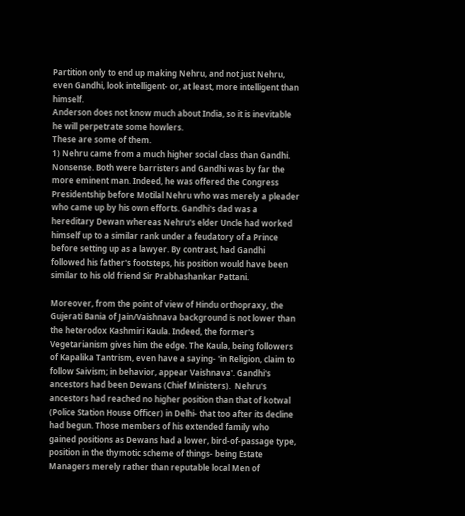Partition only to end up making Nehru, and not just Nehru, even Gandhi, look intelligent- or, at least, more intelligent than himself.
Anderson does not know much about India, so it is inevitable he will perpetrate some howlers.
These are some of them.
1) Nehru came from a much higher social class than Gandhi. Nonsense. Both were barristers and Gandhi was by far the more eminent man. Indeed, he was offered the Congress Presidentship before Motilal Nehru who was merely a pleader who came up by his own efforts. Gandhi's dad was a hereditary Dewan whereas Nehru's elder Uncle had worked himself up to a similar rank under a feudatory of a Prince before setting up as a lawyer. By contrast, had Gandhi followed his father's footsteps, his position would have been similar to his old friend Sir Prabhashankar Pattani.

Moreover, from the point of view of Hindu orthopraxy, the Gujerati Bania of Jain/Vaishnava background is not lower than the heterodox Kashmiri Kaula. Indeed, the former's Vegetarianism gives him the edge. The Kaula, being followers of Kapalika Tantrism, even have a saying- 'in Religion, claim to follow Saivism; in behavior, appear Vaishnava'. Gandhi's ancestors had been Dewans (Chief Ministers).  Nehru's ancestors had reached no higher position than that of kotwal (Police Station House Officer) in Delhi- that too after its decline had begun. Those members of his extended family who gained positions as Dewans had a lower, bird-of-passage type, position in the thymotic scheme of things- being Estate Managers merely rather than reputable local Men of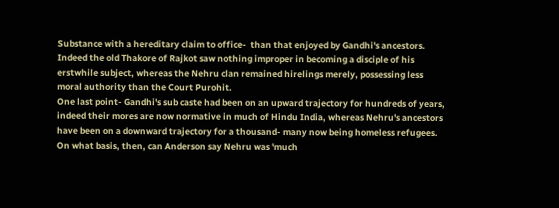Substance with a hereditary claim to office-  than that enjoyed by Gandhi's ancestors.  Indeed the old Thakore of Rajkot saw nothing improper in becoming a disciple of his erstwhile subject, whereas the Nehru clan remained hirelings merely, possessing less moral authority than the Court Purohit.
One last point- Gandhi's sub caste had been on an upward trajectory for hundreds of years, indeed their mores are now normative in much of Hindu India, whereas Nehru's ancestors have been on a downward trajectory for a thousand- many now being homeless refugees.
On what basis, then, can Anderson say Nehru was 'much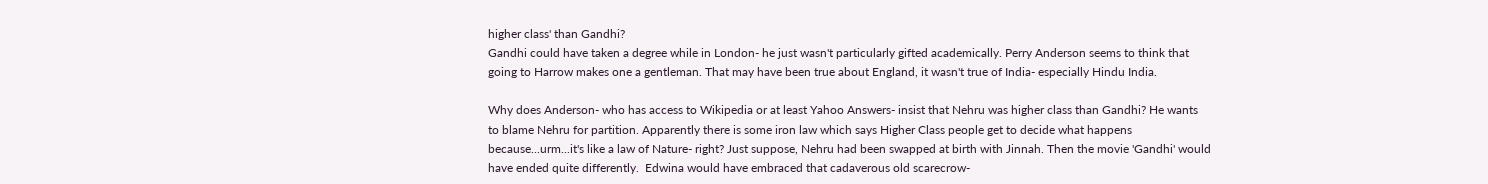higher class' than Gandhi?
Gandhi could have taken a degree while in London- he just wasn't particularly gifted academically. Perry Anderson seems to think that going to Harrow makes one a gentleman. That may have been true about England, it wasn't true of India- especially Hindu India.

Why does Anderson- who has access to Wikipedia or at least Yahoo Answers- insist that Nehru was higher class than Gandhi? He wants to blame Nehru for partition. Apparently there is some iron law which says Higher Class people get to decide what happens because...urm...it's like a law of Nature- right? Just suppose, Nehru had been swapped at birth with Jinnah. Then the movie 'Gandhi' would have ended quite differently.  Edwina would have embraced that cadaverous old scarecrow-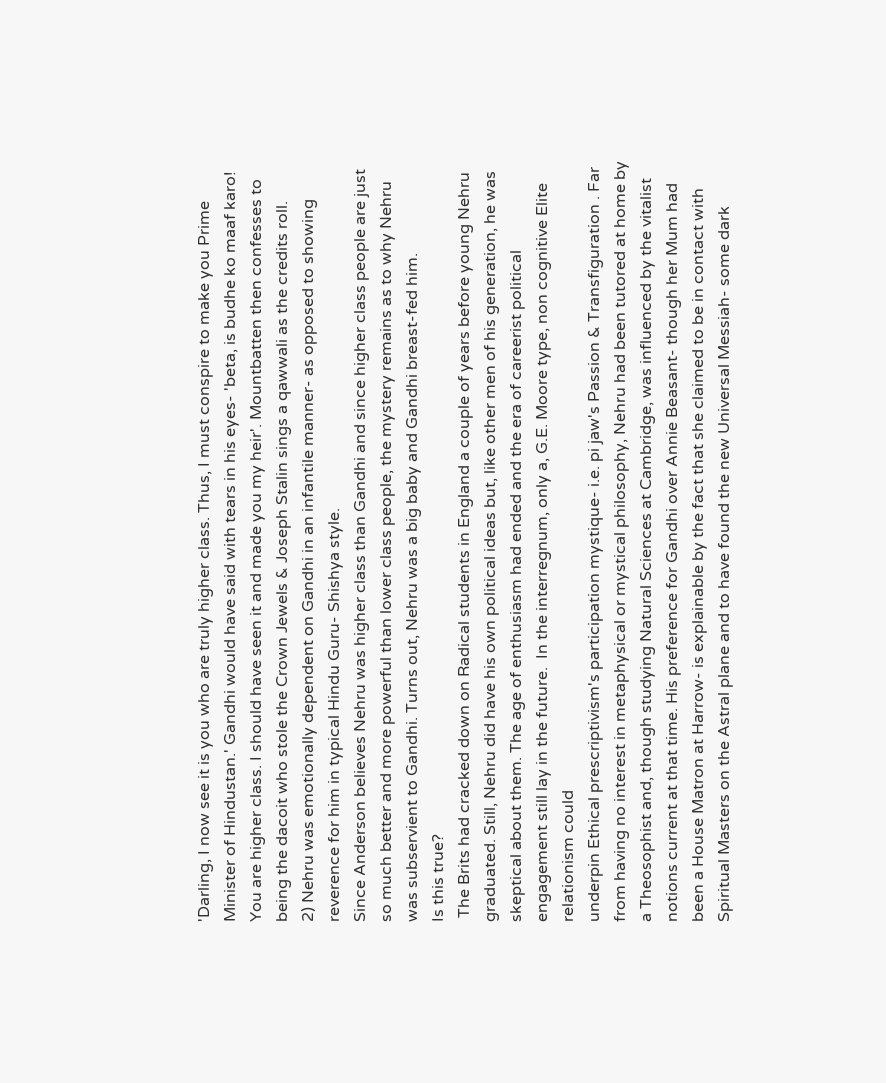'Darling, I now see it is you who are truly higher class. Thus, I must conspire to make you Prime Minister of Hindustan.' Gandhi would have said with tears in his eyes- 'beta, is budhe ko maaf karo! You are higher class. I should have seen it and made you my heir'. Mountbatten then confesses to being the dacoit who stole the Crown Jewels & Joseph Stalin sings a qawwali as the credits roll.
2) Nehru was emotionally dependent on Gandhi in an infantile manner- as opposed to showing reverence for him in typical Hindu Guru- Shishya style.
Since Anderson believes Nehru was higher class than Gandhi and since higher class people are just so much better and more powerful than lower class people, the mystery remains as to why Nehru was subservient to Gandhi. Turns out, Nehru was a big baby and Gandhi breast-fed him.
Is this true?
 The Brits had cracked down on Radical students in England a couple of years before young Nehru graduated. Still, Nehru did have his own political ideas but, like other men of his generation, he was skeptical about them. The age of enthusiasm had ended and the era of careerist political engagement still lay in the future.  In the interregnum, only a, G.E. Moore type, non cognitive Elite relationism could
underpin Ethical prescriptivism's participation mystique- i.e. pi jaw's Passion & Transfiguration . Far from having no interest in metaphysical or mystical philosophy, Nehru had been tutored at home by a Theosophist and, though studying Natural Sciences at Cambridge, was influenced by the vitalist notions current at that time. His preference for Gandhi over Annie Beasant- though her Mum had been a House Matron at Harrow- is explainable by the fact that she claimed to be in contact with Spiritual Masters on the Astral plane and to have found the new Universal Messiah- some dark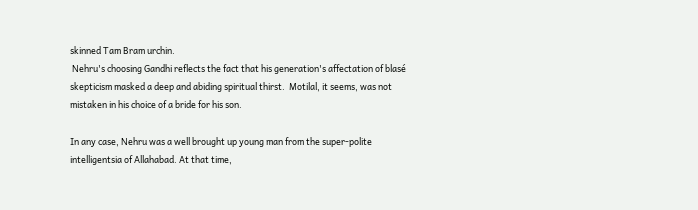skinned Tam Bram urchin.
 Nehru's choosing Gandhi reflects the fact that his generation's affectation of blasé  skepticism masked a deep and abiding spiritual thirst.  Motilal, it seems, was not mistaken in his choice of a bride for his son.

In any case, Nehru was a well brought up young man from the super-polite intelligentsia of Allahabad. At that time,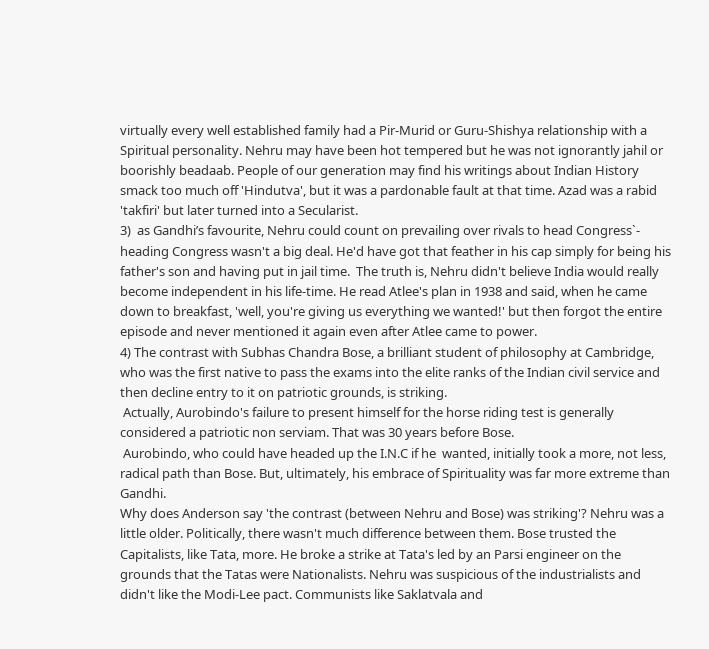virtually every well established family had a Pir-Murid or Guru-Shishya relationship with a Spiritual personality. Nehru may have been hot tempered but he was not ignorantly jahil or boorishly beadaab. People of our generation may find his writings about Indian History smack too much off 'Hindutva', but it was a pardonable fault at that time. Azad was a rabid 'takfiri' but later turned into a Secularist.
3)  as Gandhi’s favourite, Nehru could count on prevailing over rivals to head Congress`- heading Congress wasn't a big deal. He'd have got that feather in his cap simply for being his father's son and having put in jail time.  The truth is, Nehru didn't believe India would really become independent in his life-time. He read Atlee's plan in 1938 and said, when he came down to breakfast, 'well, you're giving us everything we wanted!' but then forgot the entire episode and never mentioned it again even after Atlee came to power.
4) The contrast with Subhas Chandra Bose, a brilliant student of philosophy at Cambridge, who was the first native to pass the exams into the elite ranks of the Indian civil service and then decline entry to it on patriotic grounds, is striking.
 Actually, Aurobindo's failure to present himself for the horse riding test is generally considered a patriotic non serviam. That was 30 years before Bose.
 Aurobindo, who could have headed up the I.N.C if he  wanted, initially took a more, not less, radical path than Bose. But, ultimately, his embrace of Spirituality was far more extreme than Gandhi.
Why does Anderson say 'the contrast (between Nehru and Bose) was striking'? Nehru was a little older. Politically, there wasn't much difference between them. Bose trusted the Capitalists, like Tata, more. He broke a strike at Tata's led by an Parsi engineer on the grounds that the Tatas were Nationalists. Nehru was suspicious of the industrialists and didn't like the Modi-Lee pact. Communists like Saklatvala and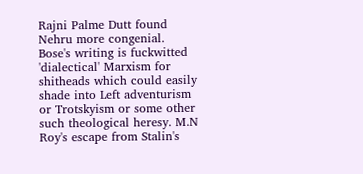Rajni Palme Dutt found Nehru more congenial. Bose's writing is fuckwitted 'dialectical' Marxism for shitheads which could easily shade into Left adventurism or Trotskyism or some other such theological heresy. M.N Roy's escape from Stalin's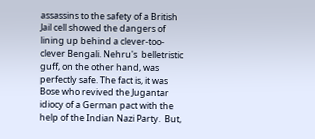assassins to the safety of a British Jail cell showed the dangers of lining up behind a clever-too-clever Bengali. Nehru's  belletristic guff, on the other hand, was perfectly safe. The fact is, it was Bose who revived the Jugantar idiocy of a German pact with the help of the Indian Nazi Party.  But,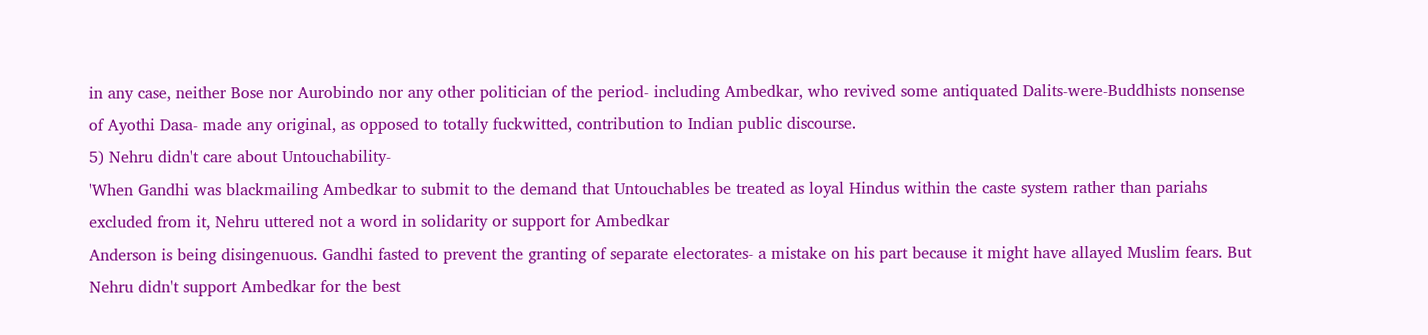in any case, neither Bose nor Aurobindo nor any other politician of the period- including Ambedkar, who revived some antiquated Dalits-were-Buddhists nonsense of Ayothi Dasa- made any original, as opposed to totally fuckwitted, contribution to Indian public discourse.
5) Nehru didn't care about Untouchability-
'When Gandhi was blackmailing Ambedkar to submit to the demand that Untouchables be treated as loyal Hindus within the caste system rather than pariahs excluded from it, Nehru uttered not a word in solidarity or support for Ambedkar
Anderson is being disingenuous. Gandhi fasted to prevent the granting of separate electorates- a mistake on his part because it might have allayed Muslim fears. But Nehru didn't support Ambedkar for the best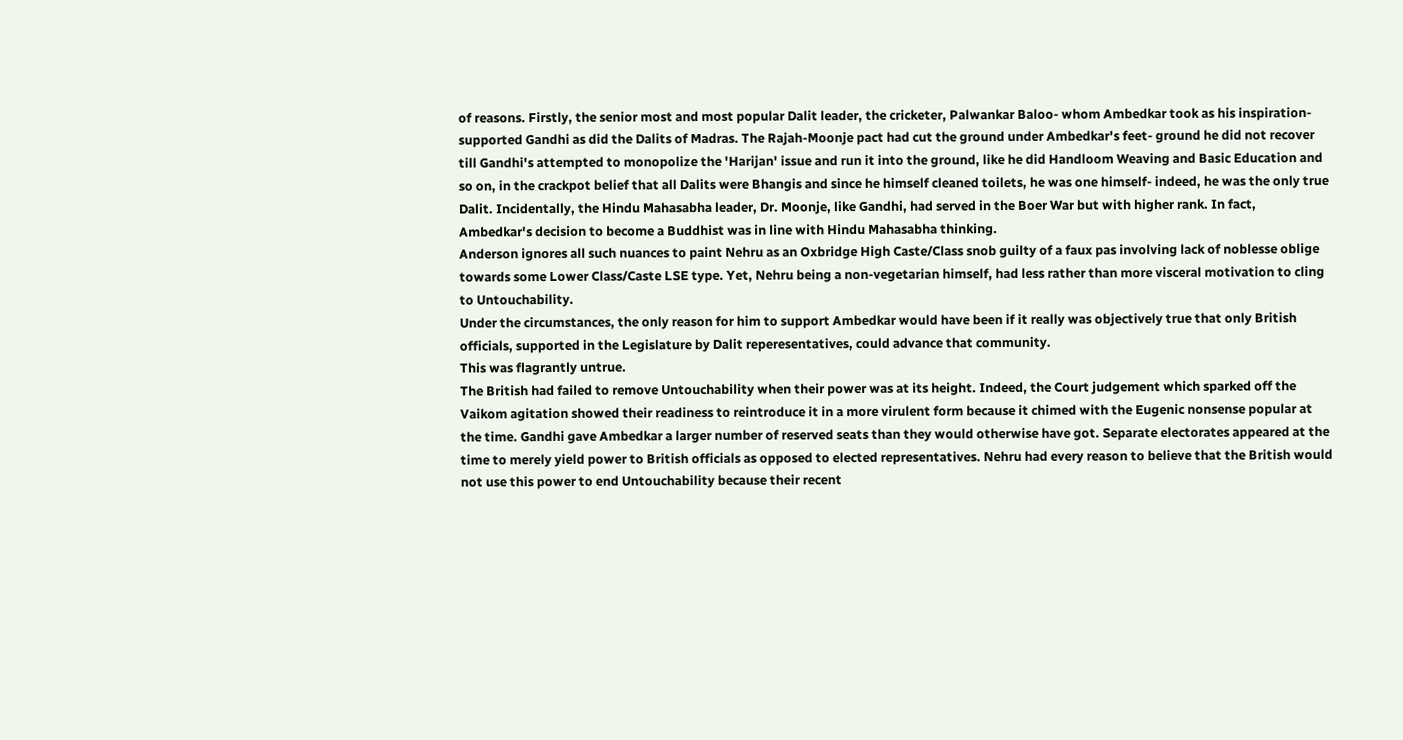of reasons. Firstly, the senior most and most popular Dalit leader, the cricketer, Palwankar Baloo- whom Ambedkar took as his inspiration- supported Gandhi as did the Dalits of Madras. The Rajah-Moonje pact had cut the ground under Ambedkar's feet- ground he did not recover till Gandhi's attempted to monopolize the 'Harijan' issue and run it into the ground, like he did Handloom Weaving and Basic Education and so on, in the crackpot belief that all Dalits were Bhangis and since he himself cleaned toilets, he was one himself- indeed, he was the only true Dalit. Incidentally, the Hindu Mahasabha leader, Dr. Moonje, like Gandhi, had served in the Boer War but with higher rank. In fact, Ambedkar's decision to become a Buddhist was in line with Hindu Mahasabha thinking.
Anderson ignores all such nuances to paint Nehru as an Oxbridge High Caste/Class snob guilty of a faux pas involving lack of noblesse oblige towards some Lower Class/Caste LSE type. Yet, Nehru being a non-vegetarian himself, had less rather than more visceral motivation to cling to Untouchability.
Under the circumstances, the only reason for him to support Ambedkar would have been if it really was objectively true that only British officials, supported in the Legislature by Dalit reperesentatives, could advance that community.
This was flagrantly untrue.
The British had failed to remove Untouchability when their power was at its height. Indeed, the Court judgement which sparked off the Vaikom agitation showed their readiness to reintroduce it in a more virulent form because it chimed with the Eugenic nonsense popular at the time. Gandhi gave Ambedkar a larger number of reserved seats than they would otherwise have got. Separate electorates appeared at the time to merely yield power to British officials as opposed to elected representatives. Nehru had every reason to believe that the British would not use this power to end Untouchability because their recent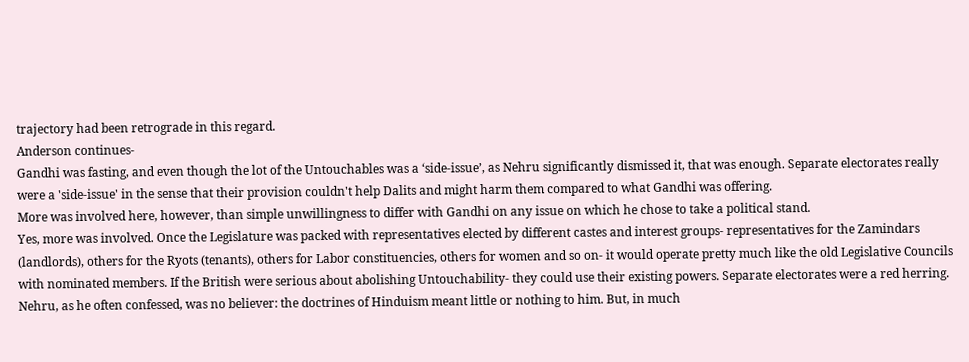trajectory had been retrograde in this regard.
Anderson continues-
Gandhi was fasting, and even though the lot of the Untouchables was a ‘side-issue’, as Nehru significantly dismissed it, that was enough. Separate electorates really were a 'side-issue' in the sense that their provision couldn't help Dalits and might harm them compared to what Gandhi was offering.
More was involved here, however, than simple unwillingness to differ with Gandhi on any issue on which he chose to take a political stand.
Yes, more was involved. Once the Legislature was packed with representatives elected by different castes and interest groups- representatives for the Zamindars (landlords), others for the Ryots (tenants), others for Labor constituencies, others for women and so on- it would operate pretty much like the old Legislative Councils with nominated members. If the British were serious about abolishing Untouchability- they could use their existing powers. Separate electorates were a red herring.
Nehru, as he often confessed, was no believer: the doctrines of Hinduism meant little or nothing to him. But, in much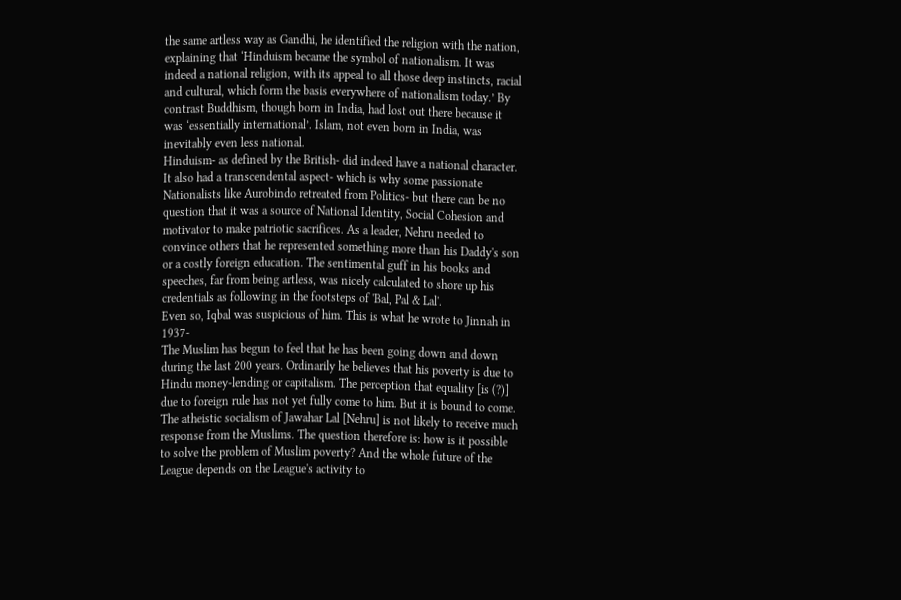the same artless way as Gandhi, he identified the religion with the nation, explaining that ‘Hinduism became the symbol of nationalism. It was indeed a national religion, with its appeal to all those deep instincts, racial and cultural, which form the basis everywhere of nationalism today.’ By contrast Buddhism, though born in India, had lost out there because it was ‘essentially international’. Islam, not even born in India, was inevitably even less national.
Hinduism- as defined by the British- did indeed have a national character. It also had a transcendental aspect- which is why some passionate Nationalists like Aurobindo retreated from Politics- but there can be no question that it was a source of National Identity, Social Cohesion and motivator to make patriotic sacrifices. As a leader, Nehru needed to convince others that he represented something more than his Daddy's son or a costly foreign education. The sentimental guff in his books and speeches, far from being artless, was nicely calculated to shore up his credentials as following in the footsteps of 'Bal, Pal & Lal'.
Even so, Iqbal was suspicious of him. This is what he wrote to Jinnah in 1937-
The Muslim has begun to feel that he has been going down and down during the last 200 years. Ordinarily he believes that his poverty is due to Hindu money-lending or capitalism. The perception that equality [is (?)] due to foreign rule has not yet fully come to him. But it is bound to come. The atheistic socialism of Jawahar Lal [Nehru] is not likely to receive much response from the Muslims. The question therefore is: how is it possible to solve the problem of Muslim poverty? And the whole future of the League depends on the League's activity to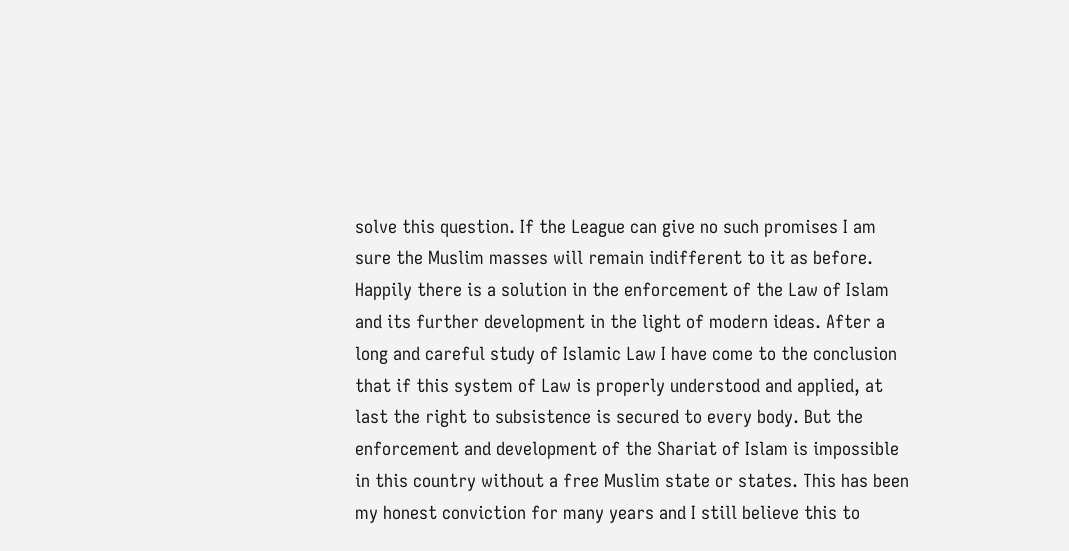solve this question. If the League can give no such promises I am sure the Muslim masses will remain indifferent to it as before.
Happily there is a solution in the enforcement of the Law of Islam and its further development in the light of modern ideas. After a long and careful study of Islamic Law I have come to the conclusion that if this system of Law is properly understood and applied, at last the right to subsistence is secured to every body. But the enforcement and development of the Shariat of Islam is impossible in this country without a free Muslim state or states. This has been my honest conviction for many years and I still believe this to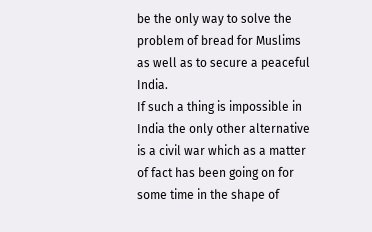be the only way to solve the problem of bread for Muslims as well as to secure a peaceful India.
If such a thing is impossible in India the only other alternative is a civil war which as a matter of fact has been going on for some time in the shape of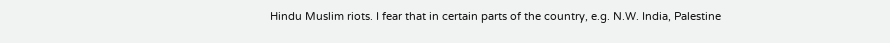Hindu Muslim riots. I fear that in certain parts of the country, e.g. N.W. India, Palestine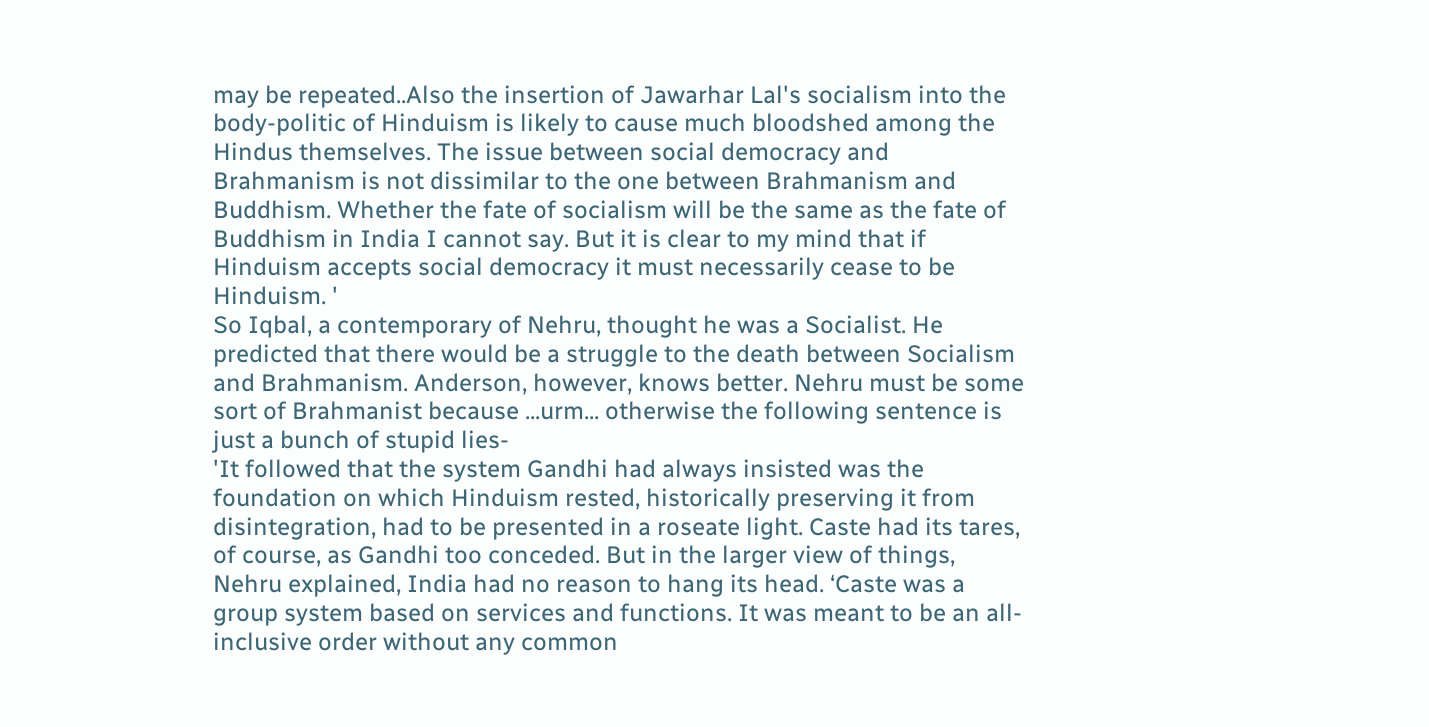may be repeated..Also the insertion of Jawarhar Lal's socialism into the body-politic of Hinduism is likely to cause much bloodshed among the Hindus themselves. The issue between social democracy and Brahmanism is not dissimilar to the one between Brahmanism and Buddhism. Whether the fate of socialism will be the same as the fate of Buddhism in India I cannot say. But it is clear to my mind that if Hinduism accepts social democracy it must necessarily cease to be Hinduism. '
So Iqbal, a contemporary of Nehru, thought he was a Socialist. He predicted that there would be a struggle to the death between Socialism and Brahmanism. Anderson, however, knows better. Nehru must be some sort of Brahmanist because ...urm... otherwise the following sentence is just a bunch of stupid lies-
'It followed that the system Gandhi had always insisted was the foundation on which Hinduism rested, historically preserving it from disintegration, had to be presented in a roseate light. Caste had its tares, of course, as Gandhi too conceded. But in the larger view of things, Nehru explained, India had no reason to hang its head. ‘Caste was a group system based on services and functions. It was meant to be an all-inclusive order without any common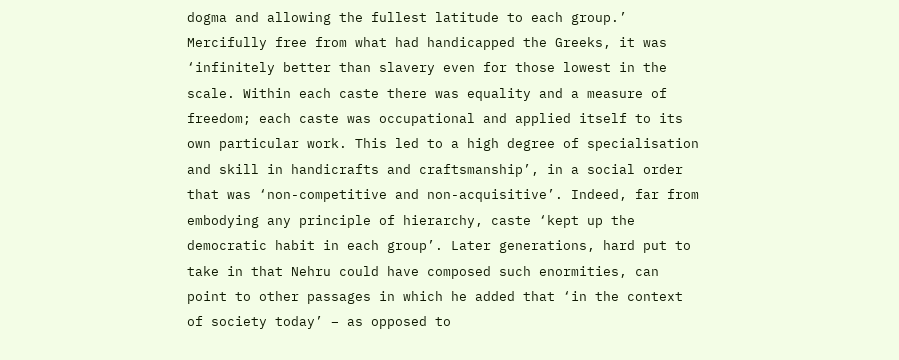dogma and allowing the fullest latitude to each group.’ Mercifully free from what had handicapped the Greeks, it was ‘infinitely better than slavery even for those lowest in the scale. Within each caste there was equality and a measure of freedom; each caste was occupational and applied itself to its own particular work. This led to a high degree of specialisation and skill in handicrafts and craftsmanship’, in a social order that was ‘non-competitive and non-acquisitive’. Indeed, far from embodying any principle of hierarchy, caste ‘kept up the democratic habit in each group’. Later generations, hard put to take in that Nehru could have composed such enormities, can point to other passages in which he added that ‘in the context of society today’ – as opposed to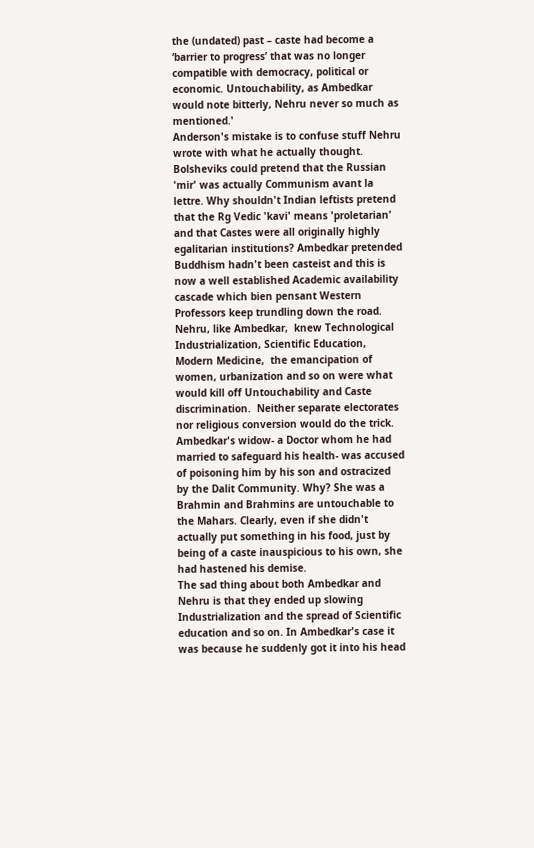the (undated) past – caste had become a ‘barrier to progress’ that was no longer compatible with democracy, political or economic. Untouchability, as Ambedkar would note bitterly, Nehru never so much as mentioned.'
Anderson's mistake is to confuse stuff Nehru wrote with what he actually thought. Bolsheviks could pretend that the Russian 'mir' was actually Communism avant la lettre. Why shouldn't Indian leftists pretend that the Rg Vedic 'kavi' means 'proletarian' and that Castes were all originally highly egalitarian institutions? Ambedkar pretended Buddhism hadn't been casteist and this is now a well established Academic availability cascade which bien pensant Western Professors keep trundling down the road.
Nehru, like Ambedkar,  knew Technological Industrialization, Scientific Education, Modern Medicine,  the emancipation of women, urbanization and so on were what would kill off Untouchability and Caste discrimination.  Neither separate electorates nor religious conversion would do the trick. Ambedkar's widow- a Doctor whom he had married to safeguard his health- was accused of poisoning him by his son and ostracized by the Dalit Community. Why? She was a Brahmin and Brahmins are untouchable to the Mahars. Clearly, even if she didn't actually put something in his food, just by being of a caste inauspicious to his own, she had hastened his demise.
The sad thing about both Ambedkar and Nehru is that they ended up slowing Industrialization and the spread of Scientific education and so on. In Ambedkar's case it was because he suddenly got it into his head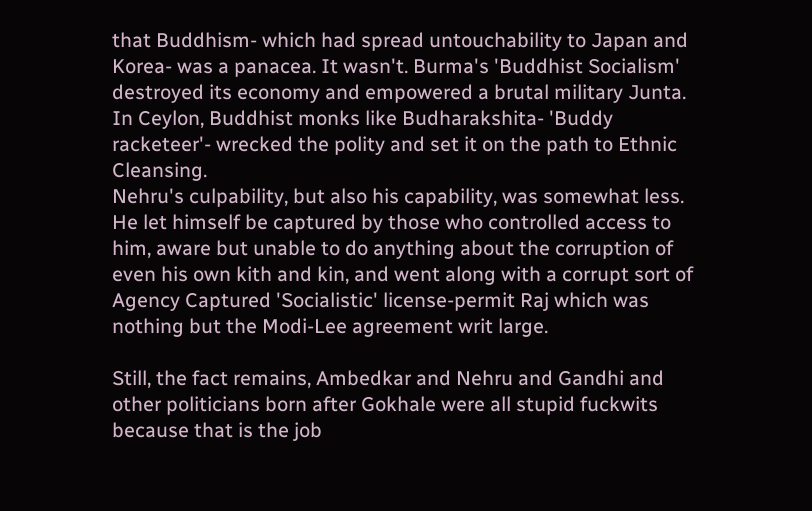that Buddhism- which had spread untouchability to Japan and Korea- was a panacea. It wasn't. Burma's 'Buddhist Socialism' destroyed its economy and empowered a brutal military Junta. In Ceylon, Buddhist monks like Budharakshita- 'Buddy racketeer'- wrecked the polity and set it on the path to Ethnic Cleansing.
Nehru's culpability, but also his capability, was somewhat less. He let himself be captured by those who controlled access to him, aware but unable to do anything about the corruption of even his own kith and kin, and went along with a corrupt sort of Agency Captured 'Socialistic' license-permit Raj which was nothing but the Modi-Lee agreement writ large.

Still, the fact remains, Ambedkar and Nehru and Gandhi and other politicians born after Gokhale were all stupid fuckwits because that is the job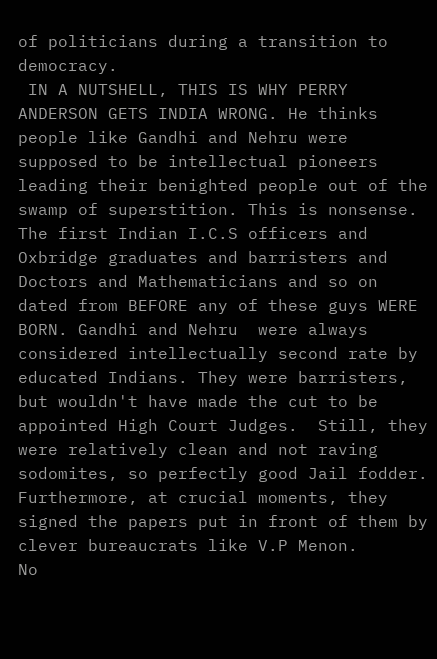of politicians during a transition to democracy.
 IN A NUTSHELL, THIS IS WHY PERRY ANDERSON GETS INDIA WRONG. He thinks people like Gandhi and Nehru were supposed to be intellectual pioneers leading their benighted people out of the swamp of superstition. This is nonsense. The first Indian I.C.S officers and Oxbridge graduates and barristers and Doctors and Mathematicians and so on dated from BEFORE any of these guys WERE BORN. Gandhi and Nehru  were always considered intellectually second rate by educated Indians. They were barristers, but wouldn't have made the cut to be appointed High Court Judges.  Still, they were relatively clean and not raving sodomites, so perfectly good Jail fodder.  Furthermore, at crucial moments, they signed the papers put in front of them by clever bureaucrats like V.P Menon.
No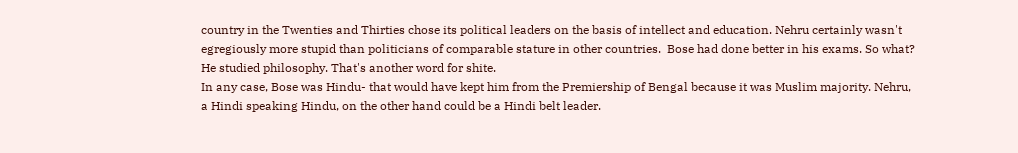country in the Twenties and Thirties chose its political leaders on the basis of intellect and education. Nehru certainly wasn't egregiously more stupid than politicians of comparable stature in other countries.  Bose had done better in his exams. So what? He studied philosophy. That's another word for shite.
In any case, Bose was Hindu- that would have kept him from the Premiership of Bengal because it was Muslim majority. Nehru, a Hindi speaking Hindu, on the other hand could be a Hindi belt leader.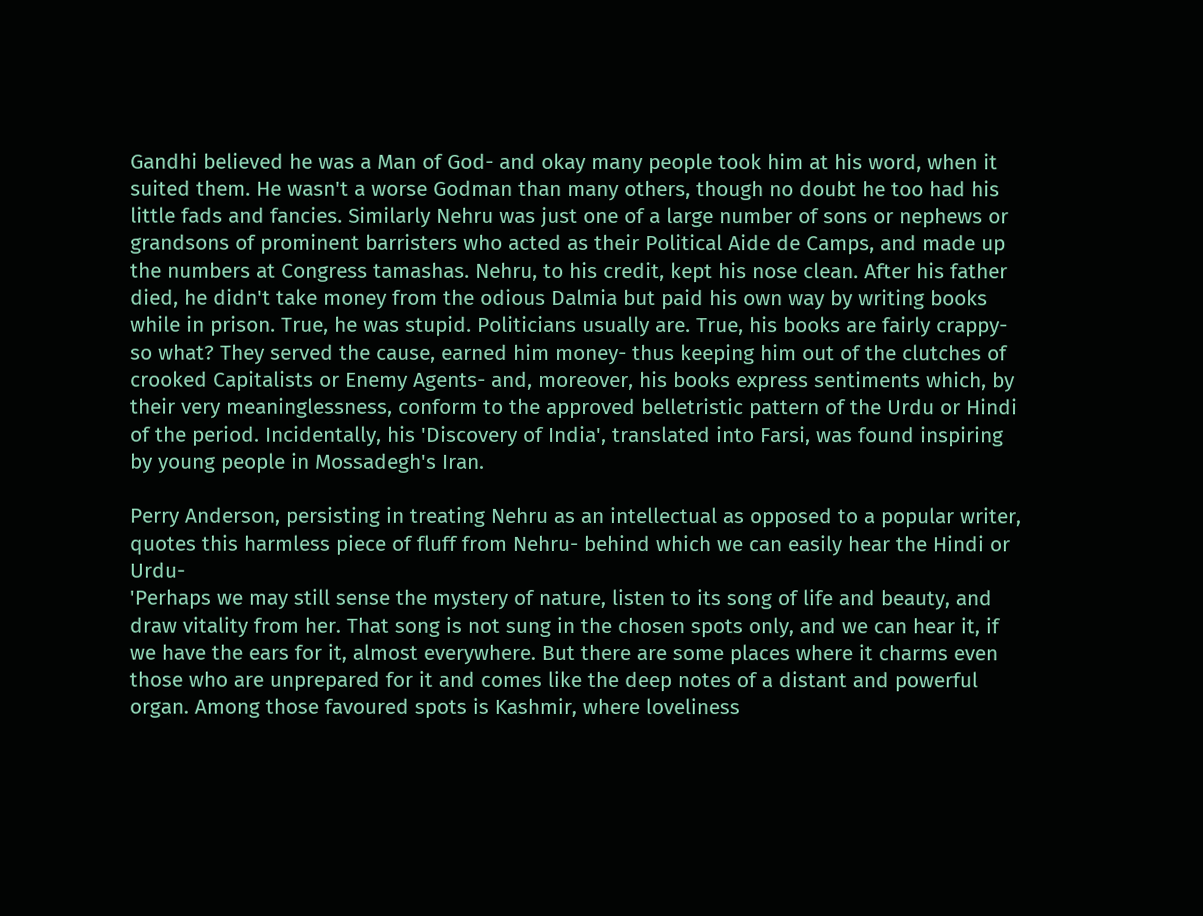Gandhi believed he was a Man of God- and okay many people took him at his word, when it suited them. He wasn't a worse Godman than many others, though no doubt he too had his little fads and fancies. Similarly Nehru was just one of a large number of sons or nephews or grandsons of prominent barristers who acted as their Political Aide de Camps, and made up the numbers at Congress tamashas. Nehru, to his credit, kept his nose clean. After his father died, he didn't take money from the odious Dalmia but paid his own way by writing books while in prison. True, he was stupid. Politicians usually are. True, his books are fairly crappy- so what? They served the cause, earned him money- thus keeping him out of the clutches of  crooked Capitalists or Enemy Agents- and, moreover, his books express sentiments which, by their very meaninglessness, conform to the approved belletristic pattern of the Urdu or Hindi of the period. Incidentally, his 'Discovery of India', translated into Farsi, was found inspiring by young people in Mossadegh's Iran.

Perry Anderson, persisting in treating Nehru as an intellectual as opposed to a popular writer, quotes this harmless piece of fluff from Nehru- behind which we can easily hear the Hindi or Urdu-
'Perhaps we may still sense the mystery of nature, listen to its song of life and beauty, and draw vitality from her. That song is not sung in the chosen spots only, and we can hear it, if we have the ears for it, almost everywhere. But there are some places where it charms even those who are unprepared for it and comes like the deep notes of a distant and powerful organ. Among those favoured spots is Kashmir, where loveliness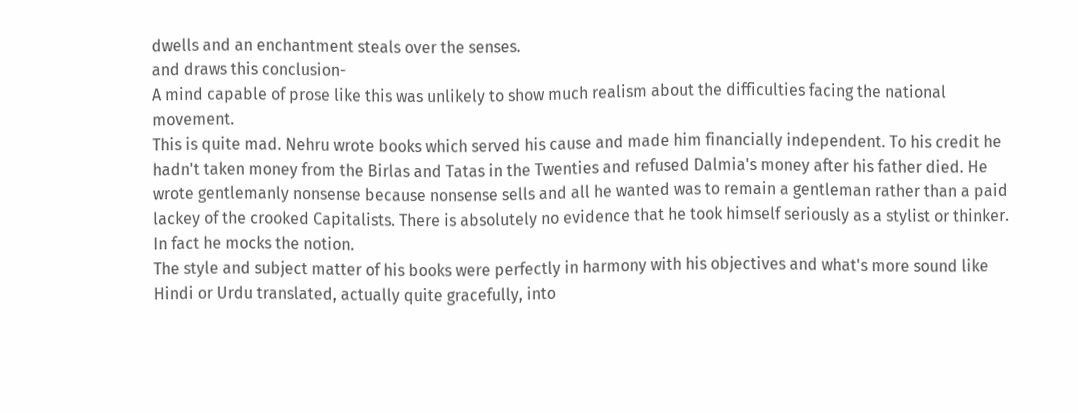dwells and an enchantment steals over the senses.
and draws this conclusion-
A mind capable of prose like this was unlikely to show much realism about the difficulties facing the national movement.
This is quite mad. Nehru wrote books which served his cause and made him financially independent. To his credit he hadn't taken money from the Birlas and Tatas in the Twenties and refused Dalmia's money after his father died. He wrote gentlemanly nonsense because nonsense sells and all he wanted was to remain a gentleman rather than a paid lackey of the crooked Capitalists. There is absolutely no evidence that he took himself seriously as a stylist or thinker. In fact he mocks the notion.
The style and subject matter of his books were perfectly in harmony with his objectives and what's more sound like Hindi or Urdu translated, actually quite gracefully, into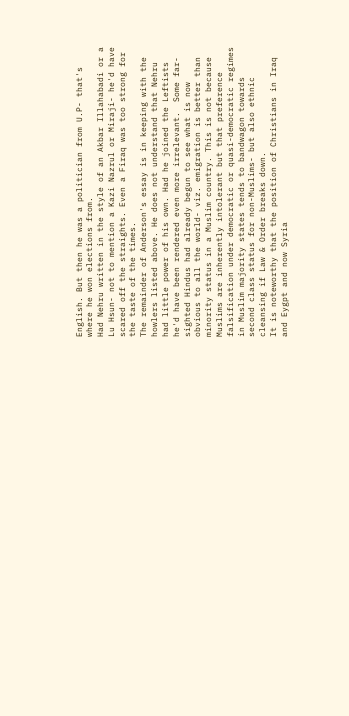English. But then he was a politician from U.P- that's where he won elections from.
Had Nehru written in the style of an Akbar Illahabadi or a Lu Hsun- not to mention a Kazi Nazrul or Miraji- he'd have scared off the straights. Even a Firaq was too strong for the taste of the times.
The remainder of Anderson's essay is in keeping with the howlers listed above. He does not understand that Nehru had little power of his own. Had he joined the Leftists he'd have been rendered even more irrelevant.  Some far-sighted Hindus had already begun to see what is now obvious to all the world- viz. emigration is better than minority status in a Muslim country. This is not because Muslims are inherently intolerant but that preference falsification under democratic or quasi-democratic regimes in Muslim majority states tends to bandwagon towards second class status for non-Muslims- but also ethnic cleansing if Law & Order breaks down.
It is noteworthy that the position of Christians in Iraq and Eygpt and now Syria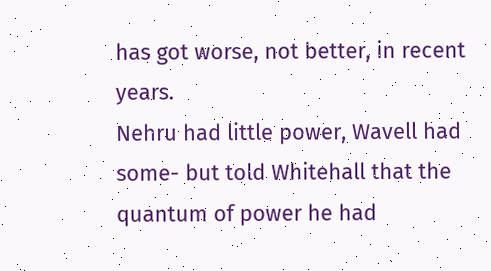has got worse, not better, in recent years.
Nehru had little power, Wavell had some- but told Whitehall that the quantum of power he had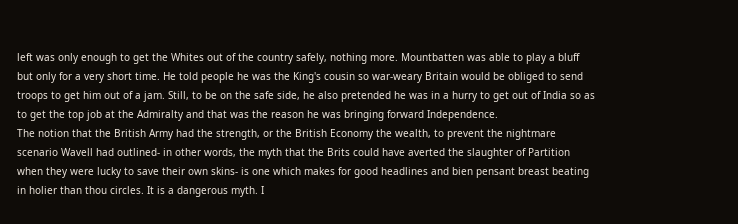left was only enough to get the Whites out of the country safely, nothing more. Mountbatten was able to play a bluff but only for a very short time. He told people he was the King's cousin so war-weary Britain would be obliged to send troops to get him out of a jam. Still, to be on the safe side, he also pretended he was in a hurry to get out of India so as to get the top job at the Admiralty and that was the reason he was bringing forward Independence.
The notion that the British Army had the strength, or the British Economy the wealth, to prevent the nightmare scenario Wavell had outlined- in other words, the myth that the Brits could have averted the slaughter of Partition when they were lucky to save their own skins- is one which makes for good headlines and bien pensant breast beating in holier than thou circles. It is a dangerous myth. I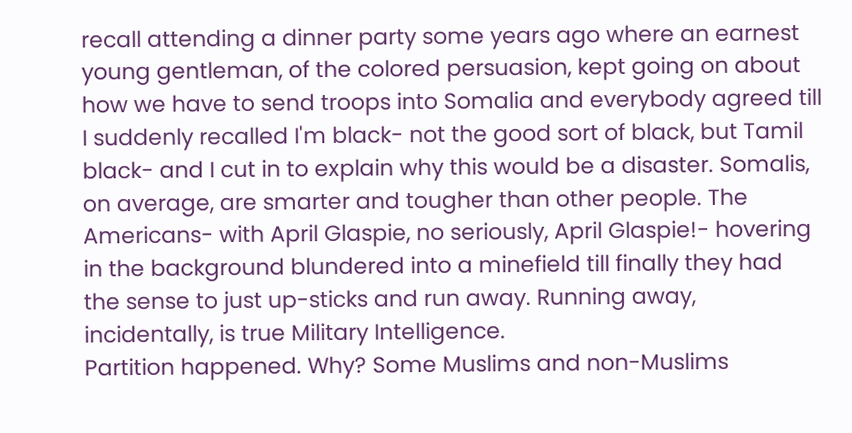recall attending a dinner party some years ago where an earnest young gentleman, of the colored persuasion, kept going on about how we have to send troops into Somalia and everybody agreed till I suddenly recalled I'm black- not the good sort of black, but Tamil black- and I cut in to explain why this would be a disaster. Somalis, on average, are smarter and tougher than other people. The Americans- with April Glaspie, no seriously, April Glaspie!- hovering in the background blundered into a minefield till finally they had the sense to just up-sticks and run away. Running away, incidentally, is true Military Intelligence.
Partition happened. Why? Some Muslims and non-Muslims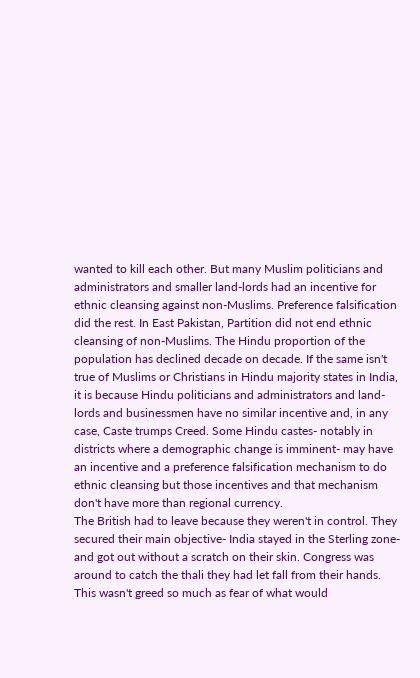wanted to kill each other. But many Muslim politicians and administrators and smaller land-lords had an incentive for ethnic cleansing against non-Muslims. Preference falsification did the rest. In East Pakistan, Partition did not end ethnic cleansing of non-Muslims. The Hindu proportion of the population has declined decade on decade. If the same isn't true of Muslims or Christians in Hindu majority states in India, it is because Hindu politicians and administrators and land-lords and businessmen have no similar incentive and, in any case, Caste trumps Creed. Some Hindu castes- notably in districts where a demographic change is imminent- may have an incentive and a preference falsification mechanism to do ethnic cleansing but those incentives and that mechanism don't have more than regional currency.
The British had to leave because they weren't in control. They secured their main objective- India stayed in the Sterling zone- and got out without a scratch on their skin. Congress was around to catch the thali they had let fall from their hands. This wasn't greed so much as fear of what would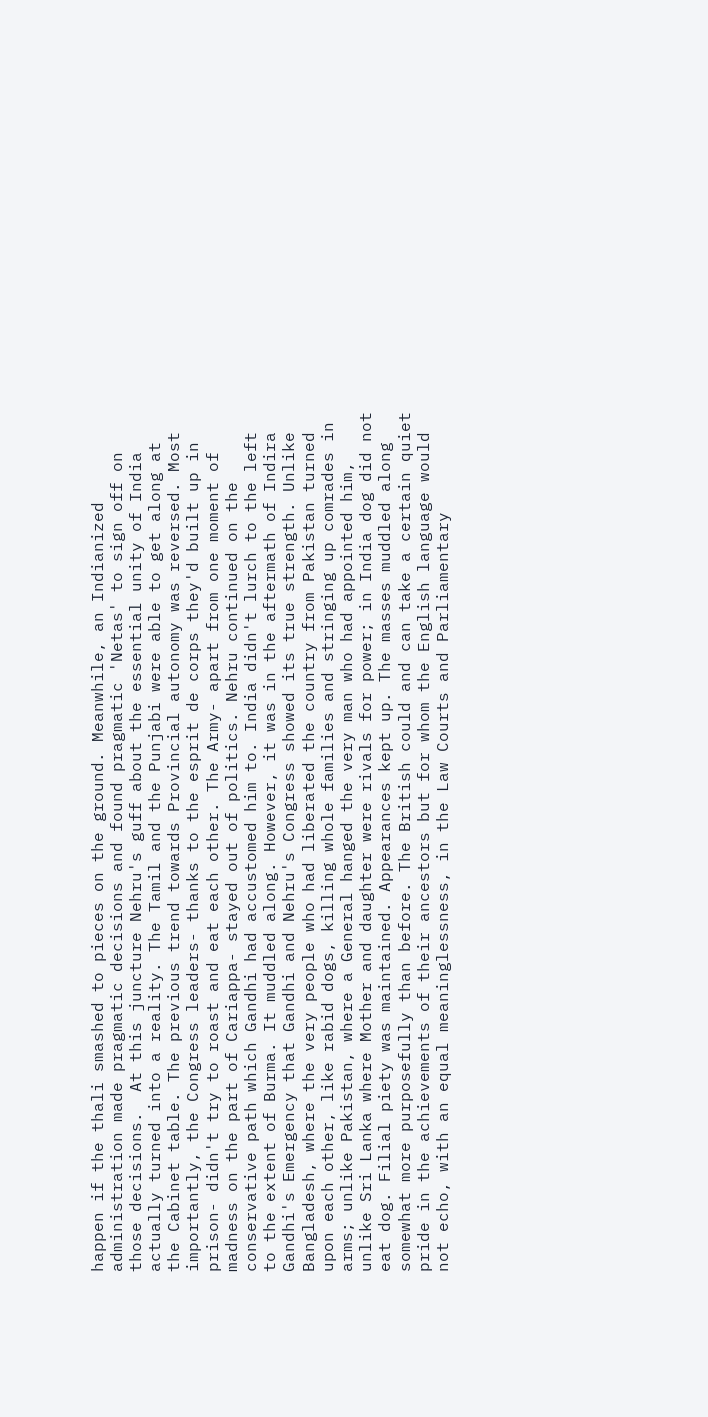happen if the thali smashed to pieces on the ground. Meanwhile, an Indianized administration made pragmatic decisions and found pragmatic 'Netas' to sign off on those decisions.  At this juncture Nehru's guff about the essential unity of India actually turned into a reality. The Tamil and the Punjabi were able to get along at the Cabinet table. The previous trend towards Provincial autonomy was reversed. Most importantly, the Congress leaders- thanks to the esprit de corps they'd built up in prison- didn't try to roast and eat each other. The Army- apart from one moment of madness on the part of Cariappa- stayed out of politics. Nehru continued on the conservative path which Gandhi had accustomed him to. India didn't lurch to the left to the extent of Burma. It muddled along. However, it was in the aftermath of Indira Gandhi's Emergency that Gandhi and Nehru's Congress showed its true strength. Unlike Bangladesh, where the very people who had liberated the country from Pakistan turned upon each other, like rabid dogs, killing whole families and stringing up comrades in arms; unlike Pakistan, where a General hanged the very man who had appointed him, unlike Sri Lanka where Mother and daughter were rivals for power; in India dog did not eat dog. Filial piety was maintained. Appearances kept up. The masses muddled along somewhat more purposefully than before. The British could and can take a certain quiet pride in the achievements of their ancestors but for whom the English language would not echo, with an equal meaninglessness, in the Law Courts and Parliamentary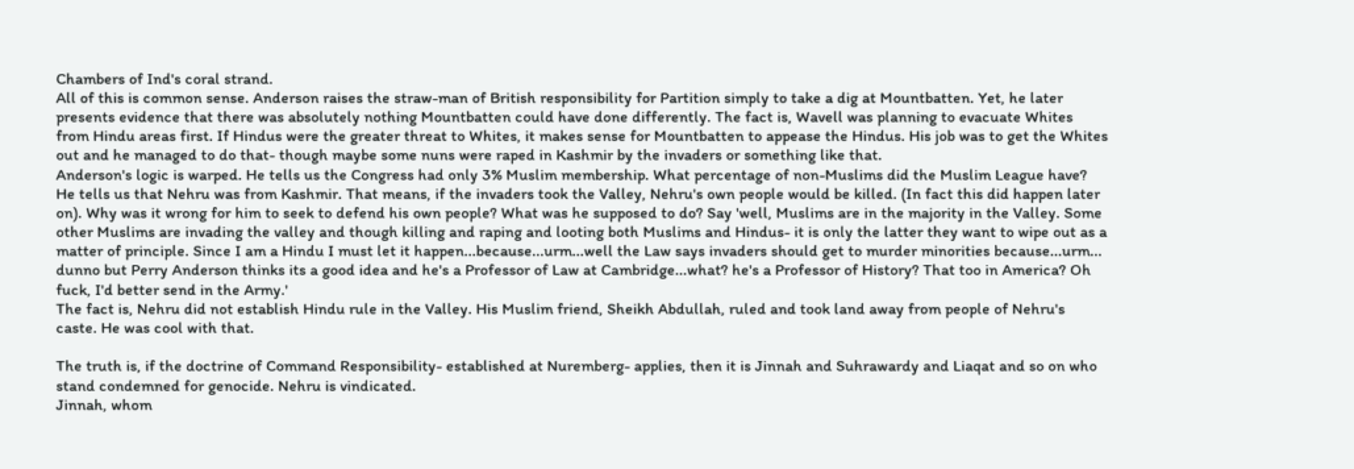Chambers of Ind's coral strand.
All of this is common sense. Anderson raises the straw-man of British responsibility for Partition simply to take a dig at Mountbatten. Yet, he later presents evidence that there was absolutely nothing Mountbatten could have done differently. The fact is, Wavell was planning to evacuate Whites from Hindu areas first. If Hindus were the greater threat to Whites, it makes sense for Mountbatten to appease the Hindus. His job was to get the Whites out and he managed to do that- though maybe some nuns were raped in Kashmir by the invaders or something like that.
Anderson's logic is warped. He tells us the Congress had only 3% Muslim membership. What percentage of non-Muslims did the Muslim League have? He tells us that Nehru was from Kashmir. That means, if the invaders took the Valley, Nehru's own people would be killed. (In fact this did happen later on). Why was it wrong for him to seek to defend his own people? What was he supposed to do? Say 'well, Muslims are in the majority in the Valley. Some other Muslims are invading the valley and though killing and raping and looting both Muslims and Hindus- it is only the latter they want to wipe out as a matter of principle. Since I am a Hindu I must let it happen...because...urm...well the Law says invaders should get to murder minorities because...urm... dunno but Perry Anderson thinks its a good idea and he's a Professor of Law at Cambridge...what? he's a Professor of History? That too in America? Oh fuck, I'd better send in the Army.'
The fact is, Nehru did not establish Hindu rule in the Valley. His Muslim friend, Sheikh Abdullah, ruled and took land away from people of Nehru's caste. He was cool with that.

The truth is, if the doctrine of Command Responsibility- established at Nuremberg- applies, then it is Jinnah and Suhrawardy and Liaqat and so on who stand condemned for genocide. Nehru is vindicated.
Jinnah, whom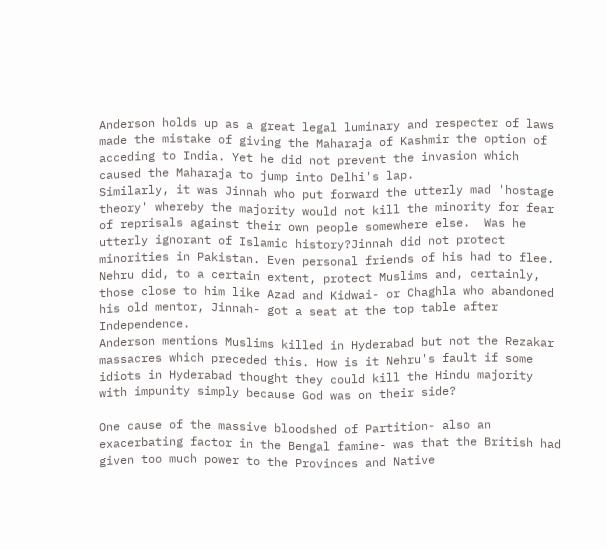Anderson holds up as a great legal luminary and respecter of laws made the mistake of giving the Maharaja of Kashmir the option of acceding to India. Yet he did not prevent the invasion which caused the Maharaja to jump into Delhi's lap.
Similarly, it was Jinnah who put forward the utterly mad 'hostage theory' whereby the majority would not kill the minority for fear of reprisals against their own people somewhere else.  Was he utterly ignorant of Islamic history?Jinnah did not protect minorities in Pakistan. Even personal friends of his had to flee. Nehru did, to a certain extent, protect Muslims and, certainly, those close to him like Azad and Kidwai- or Chaghla who abandoned his old mentor, Jinnah- got a seat at the top table after Independence.
Anderson mentions Muslims killed in Hyderabad but not the Rezakar massacres which preceded this. How is it Nehru's fault if some idiots in Hyderabad thought they could kill the Hindu majority with impunity simply because God was on their side?

One cause of the massive bloodshed of Partition- also an exacerbating factor in the Bengal famine- was that the British had given too much power to the Provinces and Native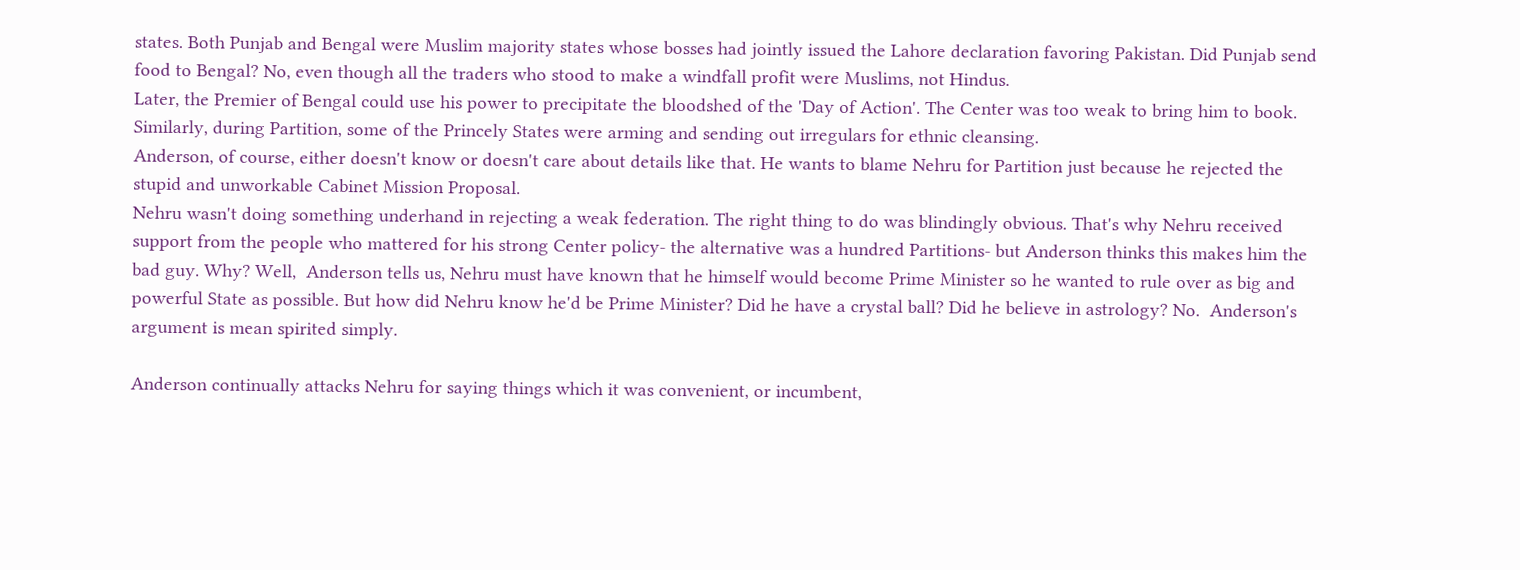states. Both Punjab and Bengal were Muslim majority states whose bosses had jointly issued the Lahore declaration favoring Pakistan. Did Punjab send food to Bengal? No, even though all the traders who stood to make a windfall profit were Muslims, not Hindus.
Later, the Premier of Bengal could use his power to precipitate the bloodshed of the 'Day of Action'. The Center was too weak to bring him to book. Similarly, during Partition, some of the Princely States were arming and sending out irregulars for ethnic cleansing.
Anderson, of course, either doesn't know or doesn't care about details like that. He wants to blame Nehru for Partition just because he rejected the stupid and unworkable Cabinet Mission Proposal.
Nehru wasn't doing something underhand in rejecting a weak federation. The right thing to do was blindingly obvious. That's why Nehru received support from the people who mattered for his strong Center policy- the alternative was a hundred Partitions- but Anderson thinks this makes him the bad guy. Why? Well,  Anderson tells us, Nehru must have known that he himself would become Prime Minister so he wanted to rule over as big and powerful State as possible. But how did Nehru know he'd be Prime Minister? Did he have a crystal ball? Did he believe in astrology? No.  Anderson's argument is mean spirited simply.

Anderson continually attacks Nehru for saying things which it was convenient, or incumbent,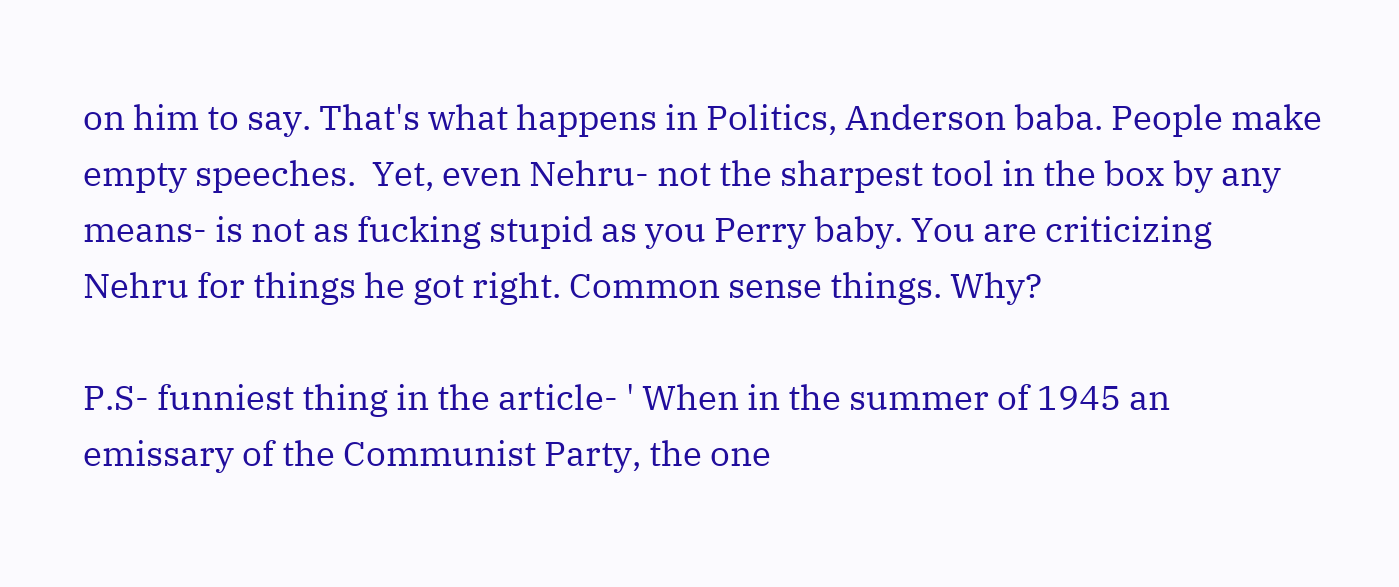on him to say. That's what happens in Politics, Anderson baba. People make empty speeches.  Yet, even Nehru- not the sharpest tool in the box by any means- is not as fucking stupid as you Perry baby. You are criticizing Nehru for things he got right. Common sense things. Why?

P.S- funniest thing in the article- ' When in the summer of 1945 an emissary of the Communist Party, the one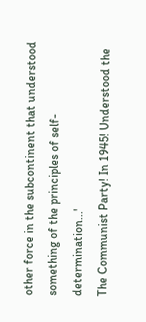other force in the subcontinent that understood something of the principles of self-determination...'
The Communist Party! In 1945! Understood the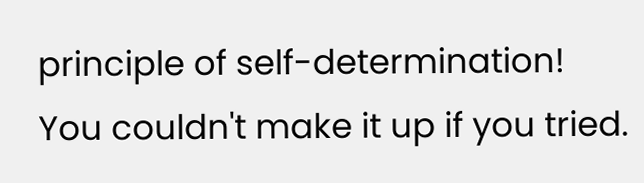principle of self-determination!
You couldn't make it up if you tried.